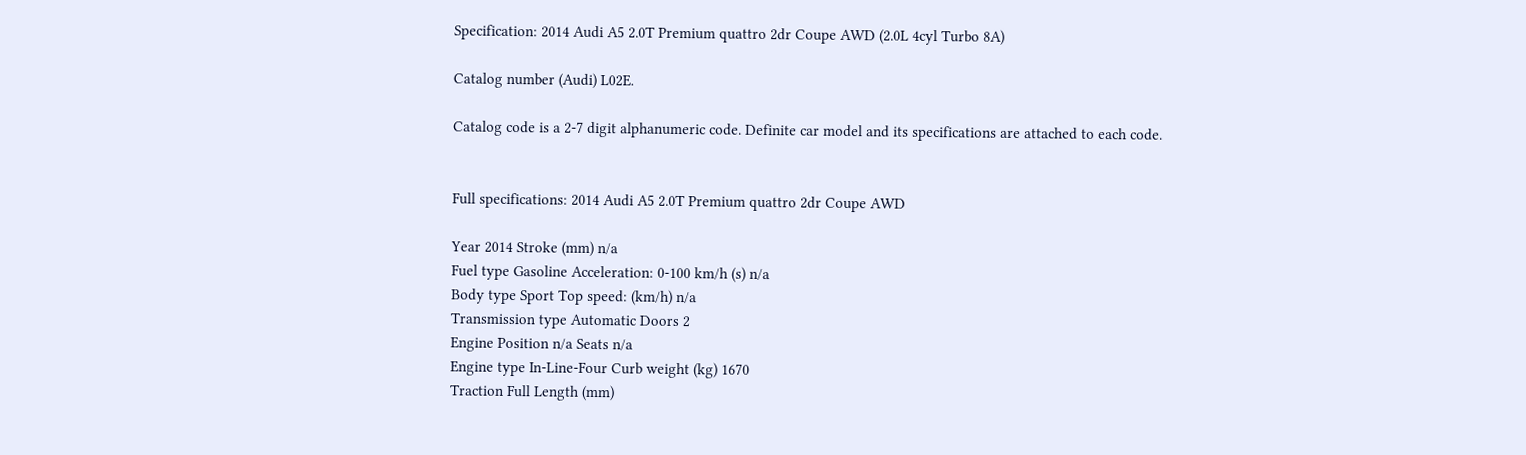Specification: 2014 Audi A5 2.0T Premium quattro 2dr Coupe AWD (2.0L 4cyl Turbo 8A)

Catalog number (Audi) L02E.

Catalog code is a 2-7 digit alphanumeric code. Definite car model and its specifications are attached to each code.


Full specifications: 2014 Audi A5 2.0T Premium quattro 2dr Coupe AWD

Year 2014 Stroke (mm) n/a
Fuel type Gasoline Acceleration: 0-100 km/h (s) n/a
Body type Sport Top speed: (km/h) n/a
Transmission type Automatic Doors 2
Engine Position n/a Seats n/a
Engine type In-Line-Four Curb weight (kg) 1670
Traction Full Length (mm)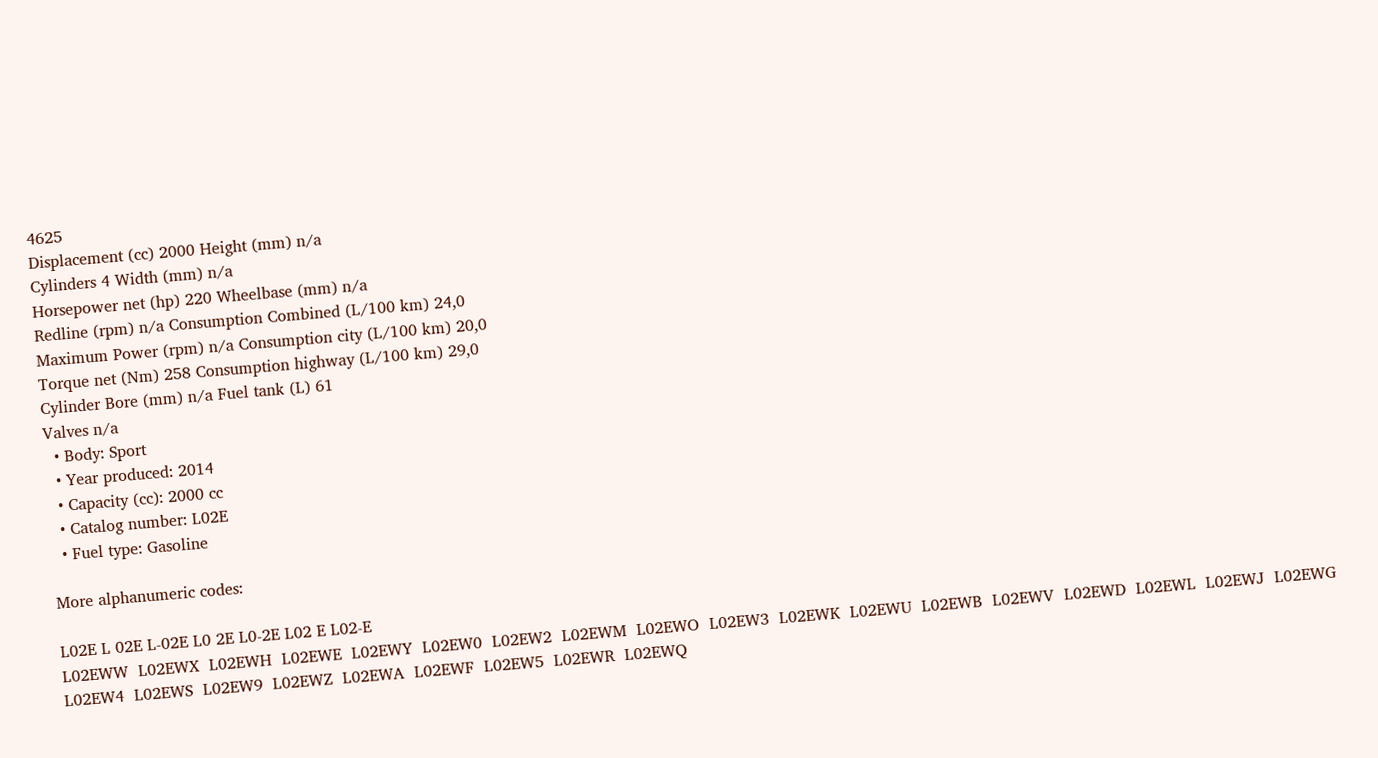4625
Displacement (cc) 2000 Height (mm) n/a
Cylinders 4 Width (mm) n/a
Horsepower net (hp) 220 Wheelbase (mm) n/a
Redline (rpm) n/a Consumption Combined (L/100 km) 24,0
Maximum Power (rpm) n/a Consumption city (L/100 km) 20,0
Torque net (Nm) 258 Consumption highway (L/100 km) 29,0
Cylinder Bore (mm) n/a Fuel tank (L) 61
Valves n/a
  • Body: Sport
  • Year produced: 2014
  • Capacity (cc): 2000 cc
  • Catalog number: L02E
  • Fuel type: Gasoline

More alphanumeric codes:

L02E L 02E L-02E L0 2E L0-2E L02 E L02-E
L02EWW  L02EWX  L02EWH  L02EWE  L02EWY  L02EW0  L02EW2  L02EWM  L02EWO  L02EW3  L02EWK  L02EWU  L02EWB  L02EWV  L02EWD  L02EWL  L02EWJ  L02EWG  L02EW4  L02EWS  L02EW9  L02EWZ  L02EWA  L02EWF  L02EW5  L02EWR  L02EWQ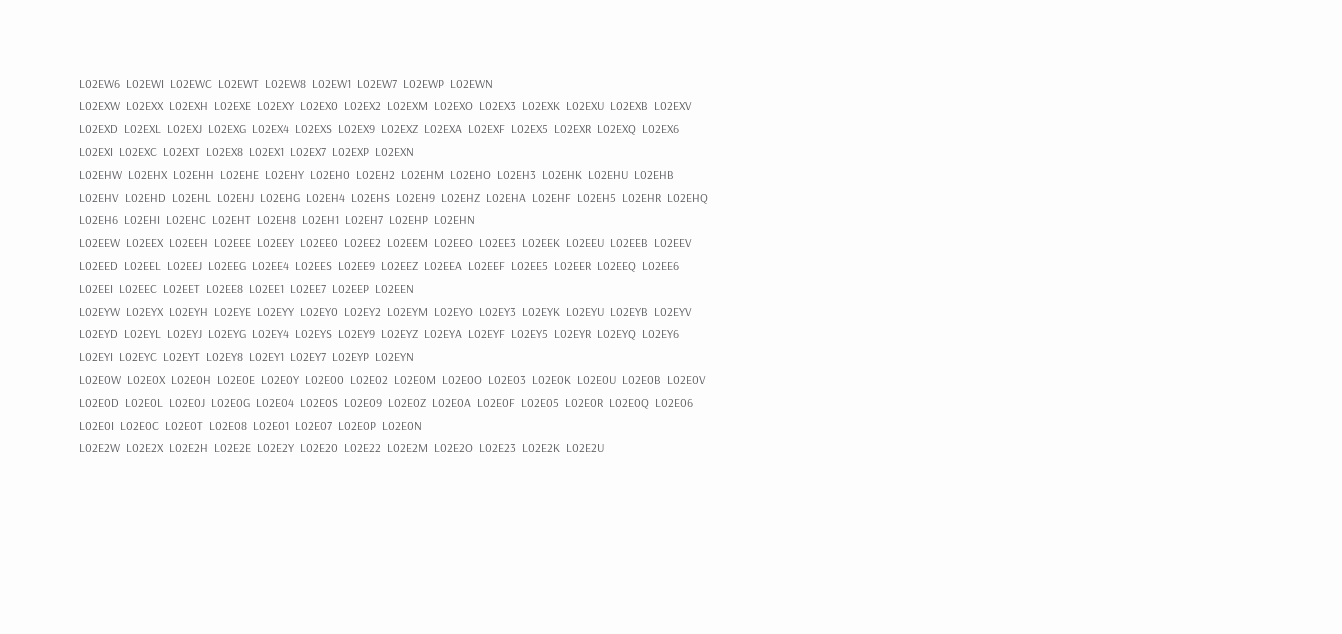L02EW6  L02EWI  L02EWC  L02EWT  L02EW8  L02EW1  L02EW7  L02EWP  L02EWN
L02EXW  L02EXX  L02EXH  L02EXE  L02EXY  L02EX0  L02EX2  L02EXM  L02EXO  L02EX3  L02EXK  L02EXU  L02EXB  L02EXV  L02EXD  L02EXL  L02EXJ  L02EXG  L02EX4  L02EXS  L02EX9  L02EXZ  L02EXA  L02EXF  L02EX5  L02EXR  L02EXQ  L02EX6  L02EXI  L02EXC  L02EXT  L02EX8  L02EX1  L02EX7  L02EXP  L02EXN
L02EHW  L02EHX  L02EHH  L02EHE  L02EHY  L02EH0  L02EH2  L02EHM  L02EHO  L02EH3  L02EHK  L02EHU  L02EHB  L02EHV  L02EHD  L02EHL  L02EHJ  L02EHG  L02EH4  L02EHS  L02EH9  L02EHZ  L02EHA  L02EHF  L02EH5  L02EHR  L02EHQ  L02EH6  L02EHI  L02EHC  L02EHT  L02EH8  L02EH1  L02EH7  L02EHP  L02EHN
L02EEW  L02EEX  L02EEH  L02EEE  L02EEY  L02EE0  L02EE2  L02EEM  L02EEO  L02EE3  L02EEK  L02EEU  L02EEB  L02EEV  L02EED  L02EEL  L02EEJ  L02EEG  L02EE4  L02EES  L02EE9  L02EEZ  L02EEA  L02EEF  L02EE5  L02EER  L02EEQ  L02EE6  L02EEI  L02EEC  L02EET  L02EE8  L02EE1  L02EE7  L02EEP  L02EEN
L02EYW  L02EYX  L02EYH  L02EYE  L02EYY  L02EY0  L02EY2  L02EYM  L02EYO  L02EY3  L02EYK  L02EYU  L02EYB  L02EYV  L02EYD  L02EYL  L02EYJ  L02EYG  L02EY4  L02EYS  L02EY9  L02EYZ  L02EYA  L02EYF  L02EY5  L02EYR  L02EYQ  L02EY6  L02EYI  L02EYC  L02EYT  L02EY8  L02EY1  L02EY7  L02EYP  L02EYN
L02E0W  L02E0X  L02E0H  L02E0E  L02E0Y  L02E00  L02E02  L02E0M  L02E0O  L02E03  L02E0K  L02E0U  L02E0B  L02E0V  L02E0D  L02E0L  L02E0J  L02E0G  L02E04  L02E0S  L02E09  L02E0Z  L02E0A  L02E0F  L02E05  L02E0R  L02E0Q  L02E06  L02E0I  L02E0C  L02E0T  L02E08  L02E01  L02E07  L02E0P  L02E0N
L02E2W  L02E2X  L02E2H  L02E2E  L02E2Y  L02E20  L02E22  L02E2M  L02E2O  L02E23  L02E2K  L02E2U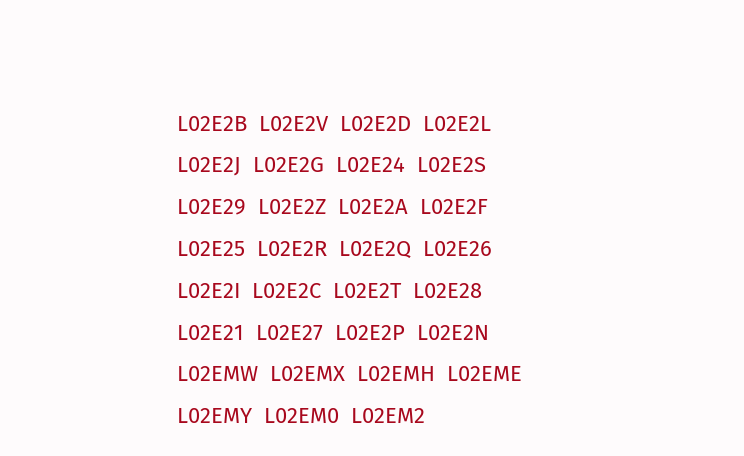L02E2B  L02E2V  L02E2D  L02E2L  L02E2J  L02E2G  L02E24  L02E2S  L02E29  L02E2Z  L02E2A  L02E2F  L02E25  L02E2R  L02E2Q  L02E26  L02E2I  L02E2C  L02E2T  L02E28  L02E21  L02E27  L02E2P  L02E2N
L02EMW  L02EMX  L02EMH  L02EME  L02EMY  L02EM0  L02EM2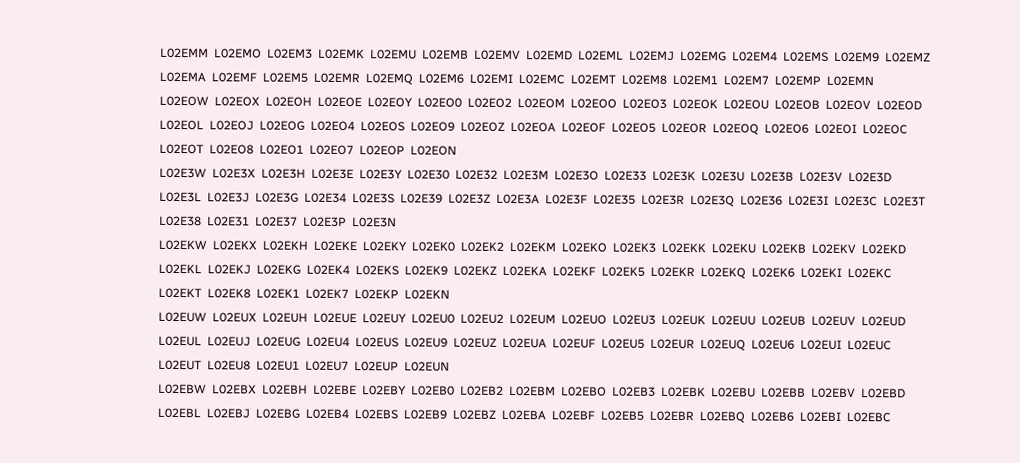L02EMM  L02EMO  L02EM3  L02EMK  L02EMU  L02EMB  L02EMV  L02EMD  L02EML  L02EMJ  L02EMG  L02EM4  L02EMS  L02EM9  L02EMZ  L02EMA  L02EMF  L02EM5  L02EMR  L02EMQ  L02EM6  L02EMI  L02EMC  L02EMT  L02EM8  L02EM1  L02EM7  L02EMP  L02EMN
L02EOW  L02EOX  L02EOH  L02EOE  L02EOY  L02EO0  L02EO2  L02EOM  L02EOO  L02EO3  L02EOK  L02EOU  L02EOB  L02EOV  L02EOD  L02EOL  L02EOJ  L02EOG  L02EO4  L02EOS  L02EO9  L02EOZ  L02EOA  L02EOF  L02EO5  L02EOR  L02EOQ  L02EO6  L02EOI  L02EOC  L02EOT  L02EO8  L02EO1  L02EO7  L02EOP  L02EON
L02E3W  L02E3X  L02E3H  L02E3E  L02E3Y  L02E30  L02E32  L02E3M  L02E3O  L02E33  L02E3K  L02E3U  L02E3B  L02E3V  L02E3D  L02E3L  L02E3J  L02E3G  L02E34  L02E3S  L02E39  L02E3Z  L02E3A  L02E3F  L02E35  L02E3R  L02E3Q  L02E36  L02E3I  L02E3C  L02E3T  L02E38  L02E31  L02E37  L02E3P  L02E3N
L02EKW  L02EKX  L02EKH  L02EKE  L02EKY  L02EK0  L02EK2  L02EKM  L02EKO  L02EK3  L02EKK  L02EKU  L02EKB  L02EKV  L02EKD  L02EKL  L02EKJ  L02EKG  L02EK4  L02EKS  L02EK9  L02EKZ  L02EKA  L02EKF  L02EK5  L02EKR  L02EKQ  L02EK6  L02EKI  L02EKC  L02EKT  L02EK8  L02EK1  L02EK7  L02EKP  L02EKN
L02EUW  L02EUX  L02EUH  L02EUE  L02EUY  L02EU0  L02EU2  L02EUM  L02EUO  L02EU3  L02EUK  L02EUU  L02EUB  L02EUV  L02EUD  L02EUL  L02EUJ  L02EUG  L02EU4  L02EUS  L02EU9  L02EUZ  L02EUA  L02EUF  L02EU5  L02EUR  L02EUQ  L02EU6  L02EUI  L02EUC  L02EUT  L02EU8  L02EU1  L02EU7  L02EUP  L02EUN
L02EBW  L02EBX  L02EBH  L02EBE  L02EBY  L02EB0  L02EB2  L02EBM  L02EBO  L02EB3  L02EBK  L02EBU  L02EBB  L02EBV  L02EBD  L02EBL  L02EBJ  L02EBG  L02EB4  L02EBS  L02EB9  L02EBZ  L02EBA  L02EBF  L02EB5  L02EBR  L02EBQ  L02EB6  L02EBI  L02EBC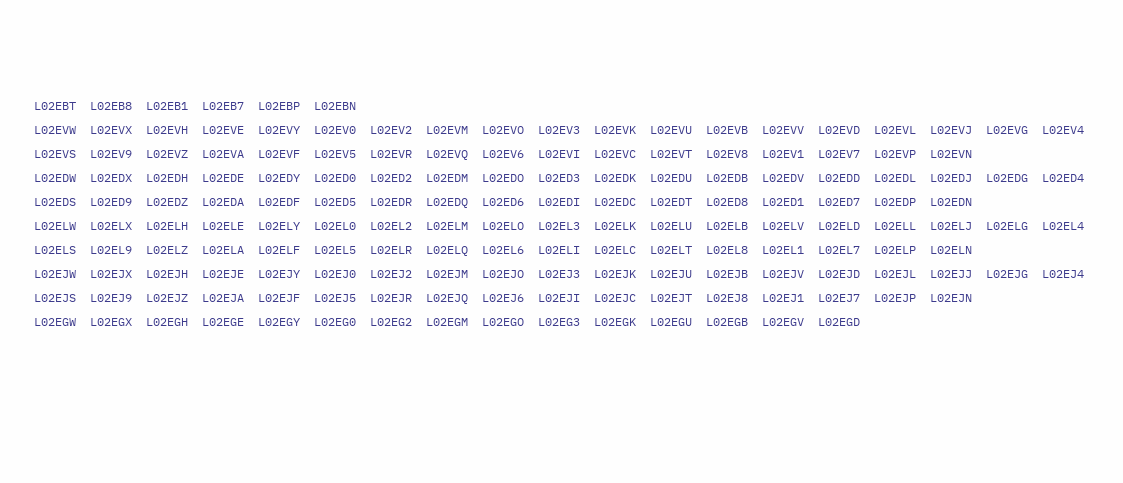L02EBT  L02EB8  L02EB1  L02EB7  L02EBP  L02EBN
L02EVW  L02EVX  L02EVH  L02EVE  L02EVY  L02EV0  L02EV2  L02EVM  L02EVO  L02EV3  L02EVK  L02EVU  L02EVB  L02EVV  L02EVD  L02EVL  L02EVJ  L02EVG  L02EV4  L02EVS  L02EV9  L02EVZ  L02EVA  L02EVF  L02EV5  L02EVR  L02EVQ  L02EV6  L02EVI  L02EVC  L02EVT  L02EV8  L02EV1  L02EV7  L02EVP  L02EVN
L02EDW  L02EDX  L02EDH  L02EDE  L02EDY  L02ED0  L02ED2  L02EDM  L02EDO  L02ED3  L02EDK  L02EDU  L02EDB  L02EDV  L02EDD  L02EDL  L02EDJ  L02EDG  L02ED4  L02EDS  L02ED9  L02EDZ  L02EDA  L02EDF  L02ED5  L02EDR  L02EDQ  L02ED6  L02EDI  L02EDC  L02EDT  L02ED8  L02ED1  L02ED7  L02EDP  L02EDN
L02ELW  L02ELX  L02ELH  L02ELE  L02ELY  L02EL0  L02EL2  L02ELM  L02ELO  L02EL3  L02ELK  L02ELU  L02ELB  L02ELV  L02ELD  L02ELL  L02ELJ  L02ELG  L02EL4  L02ELS  L02EL9  L02ELZ  L02ELA  L02ELF  L02EL5  L02ELR  L02ELQ  L02EL6  L02ELI  L02ELC  L02ELT  L02EL8  L02EL1  L02EL7  L02ELP  L02ELN
L02EJW  L02EJX  L02EJH  L02EJE  L02EJY  L02EJ0  L02EJ2  L02EJM  L02EJO  L02EJ3  L02EJK  L02EJU  L02EJB  L02EJV  L02EJD  L02EJL  L02EJJ  L02EJG  L02EJ4  L02EJS  L02EJ9  L02EJZ  L02EJA  L02EJF  L02EJ5  L02EJR  L02EJQ  L02EJ6  L02EJI  L02EJC  L02EJT  L02EJ8  L02EJ1  L02EJ7  L02EJP  L02EJN
L02EGW  L02EGX  L02EGH  L02EGE  L02EGY  L02EG0  L02EG2  L02EGM  L02EGO  L02EG3  L02EGK  L02EGU  L02EGB  L02EGV  L02EGD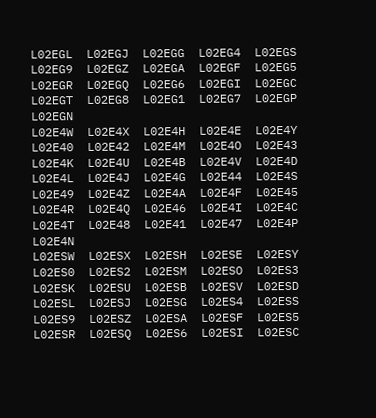L02EGL  L02EGJ  L02EGG  L02EG4  L02EGS  L02EG9  L02EGZ  L02EGA  L02EGF  L02EG5  L02EGR  L02EGQ  L02EG6  L02EGI  L02EGC  L02EGT  L02EG8  L02EG1  L02EG7  L02EGP  L02EGN
L02E4W  L02E4X  L02E4H  L02E4E  L02E4Y  L02E40  L02E42  L02E4M  L02E4O  L02E43  L02E4K  L02E4U  L02E4B  L02E4V  L02E4D  L02E4L  L02E4J  L02E4G  L02E44  L02E4S  L02E49  L02E4Z  L02E4A  L02E4F  L02E45  L02E4R  L02E4Q  L02E46  L02E4I  L02E4C  L02E4T  L02E48  L02E41  L02E47  L02E4P  L02E4N
L02ESW  L02ESX  L02ESH  L02ESE  L02ESY  L02ES0  L02ES2  L02ESM  L02ESO  L02ES3  L02ESK  L02ESU  L02ESB  L02ESV  L02ESD  L02ESL  L02ESJ  L02ESG  L02ES4  L02ESS  L02ES9  L02ESZ  L02ESA  L02ESF  L02ES5  L02ESR  L02ESQ  L02ES6  L02ESI  L02ESC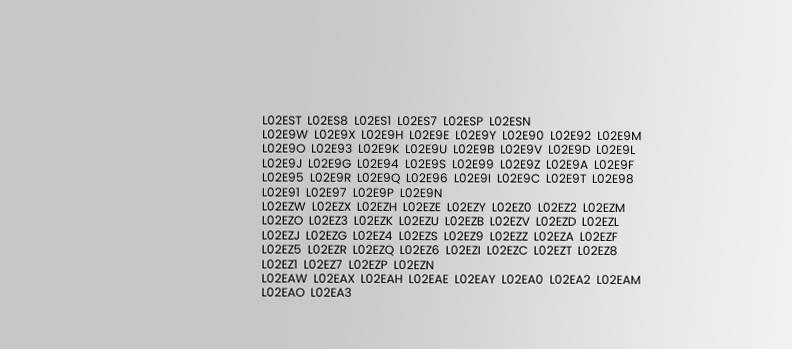L02EST  L02ES8  L02ES1  L02ES7  L02ESP  L02ESN
L02E9W  L02E9X  L02E9H  L02E9E  L02E9Y  L02E90  L02E92  L02E9M  L02E9O  L02E93  L02E9K  L02E9U  L02E9B  L02E9V  L02E9D  L02E9L  L02E9J  L02E9G  L02E94  L02E9S  L02E99  L02E9Z  L02E9A  L02E9F  L02E95  L02E9R  L02E9Q  L02E96  L02E9I  L02E9C  L02E9T  L02E98  L02E91  L02E97  L02E9P  L02E9N
L02EZW  L02EZX  L02EZH  L02EZE  L02EZY  L02EZ0  L02EZ2  L02EZM  L02EZO  L02EZ3  L02EZK  L02EZU  L02EZB  L02EZV  L02EZD  L02EZL  L02EZJ  L02EZG  L02EZ4  L02EZS  L02EZ9  L02EZZ  L02EZA  L02EZF  L02EZ5  L02EZR  L02EZQ  L02EZ6  L02EZI  L02EZC  L02EZT  L02EZ8  L02EZ1  L02EZ7  L02EZP  L02EZN
L02EAW  L02EAX  L02EAH  L02EAE  L02EAY  L02EA0  L02EA2  L02EAM  L02EAO  L02EA3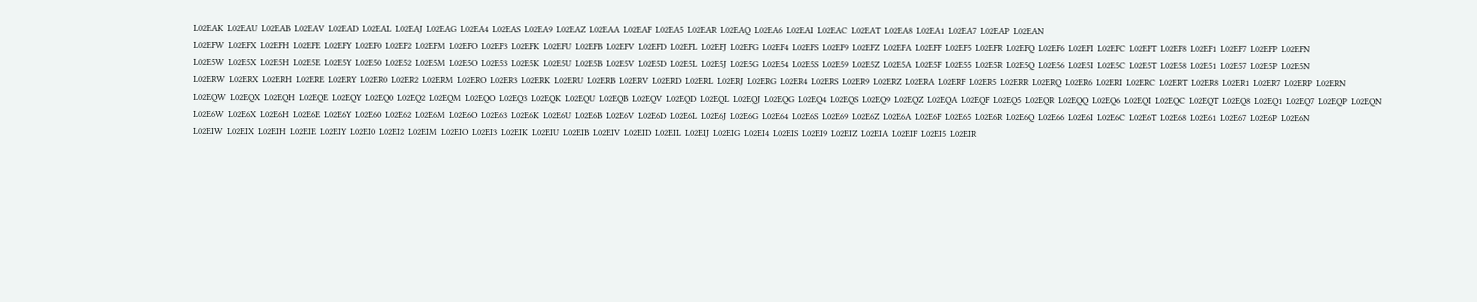L02EAK  L02EAU  L02EAB  L02EAV  L02EAD  L02EAL  L02EAJ  L02EAG  L02EA4  L02EAS  L02EA9  L02EAZ  L02EAA  L02EAF  L02EA5  L02EAR  L02EAQ  L02EA6  L02EAI  L02EAC  L02EAT  L02EA8  L02EA1  L02EA7  L02EAP  L02EAN
L02EFW  L02EFX  L02EFH  L02EFE  L02EFY  L02EF0  L02EF2  L02EFM  L02EFO  L02EF3  L02EFK  L02EFU  L02EFB  L02EFV  L02EFD  L02EFL  L02EFJ  L02EFG  L02EF4  L02EFS  L02EF9  L02EFZ  L02EFA  L02EFF  L02EF5  L02EFR  L02EFQ  L02EF6  L02EFI  L02EFC  L02EFT  L02EF8  L02EF1  L02EF7  L02EFP  L02EFN
L02E5W  L02E5X  L02E5H  L02E5E  L02E5Y  L02E50  L02E52  L02E5M  L02E5O  L02E53  L02E5K  L02E5U  L02E5B  L02E5V  L02E5D  L02E5L  L02E5J  L02E5G  L02E54  L02E5S  L02E59  L02E5Z  L02E5A  L02E5F  L02E55  L02E5R  L02E5Q  L02E56  L02E5I  L02E5C  L02E5T  L02E58  L02E51  L02E57  L02E5P  L02E5N
L02ERW  L02ERX  L02ERH  L02ERE  L02ERY  L02ER0  L02ER2  L02ERM  L02ERO  L02ER3  L02ERK  L02ERU  L02ERB  L02ERV  L02ERD  L02ERL  L02ERJ  L02ERG  L02ER4  L02ERS  L02ER9  L02ERZ  L02ERA  L02ERF  L02ER5  L02ERR  L02ERQ  L02ER6  L02ERI  L02ERC  L02ERT  L02ER8  L02ER1  L02ER7  L02ERP  L02ERN
L02EQW  L02EQX  L02EQH  L02EQE  L02EQY  L02EQ0  L02EQ2  L02EQM  L02EQO  L02EQ3  L02EQK  L02EQU  L02EQB  L02EQV  L02EQD  L02EQL  L02EQJ  L02EQG  L02EQ4  L02EQS  L02EQ9  L02EQZ  L02EQA  L02EQF  L02EQ5  L02EQR  L02EQQ  L02EQ6  L02EQI  L02EQC  L02EQT  L02EQ8  L02EQ1  L02EQ7  L02EQP  L02EQN
L02E6W  L02E6X  L02E6H  L02E6E  L02E6Y  L02E60  L02E62  L02E6M  L02E6O  L02E63  L02E6K  L02E6U  L02E6B  L02E6V  L02E6D  L02E6L  L02E6J  L02E6G  L02E64  L02E6S  L02E69  L02E6Z  L02E6A  L02E6F  L02E65  L02E6R  L02E6Q  L02E66  L02E6I  L02E6C  L02E6T  L02E68  L02E61  L02E67  L02E6P  L02E6N
L02EIW  L02EIX  L02EIH  L02EIE  L02EIY  L02EI0  L02EI2  L02EIM  L02EIO  L02EI3  L02EIK  L02EIU  L02EIB  L02EIV  L02EID  L02EIL  L02EIJ  L02EIG  L02EI4  L02EIS  L02EI9  L02EIZ  L02EIA  L02EIF  L02EI5  L02EIR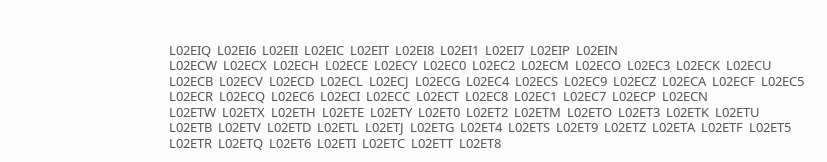L02EIQ  L02EI6  L02EII  L02EIC  L02EIT  L02EI8  L02EI1  L02EI7  L02EIP  L02EIN
L02ECW  L02ECX  L02ECH  L02ECE  L02ECY  L02EC0  L02EC2  L02ECM  L02ECO  L02EC3  L02ECK  L02ECU  L02ECB  L02ECV  L02ECD  L02ECL  L02ECJ  L02ECG  L02EC4  L02ECS  L02EC9  L02ECZ  L02ECA  L02ECF  L02EC5  L02ECR  L02ECQ  L02EC6  L02ECI  L02ECC  L02ECT  L02EC8  L02EC1  L02EC7  L02ECP  L02ECN
L02ETW  L02ETX  L02ETH  L02ETE  L02ETY  L02ET0  L02ET2  L02ETM  L02ETO  L02ET3  L02ETK  L02ETU  L02ETB  L02ETV  L02ETD  L02ETL  L02ETJ  L02ETG  L02ET4  L02ETS  L02ET9  L02ETZ  L02ETA  L02ETF  L02ET5  L02ETR  L02ETQ  L02ET6  L02ETI  L02ETC  L02ETT  L02ET8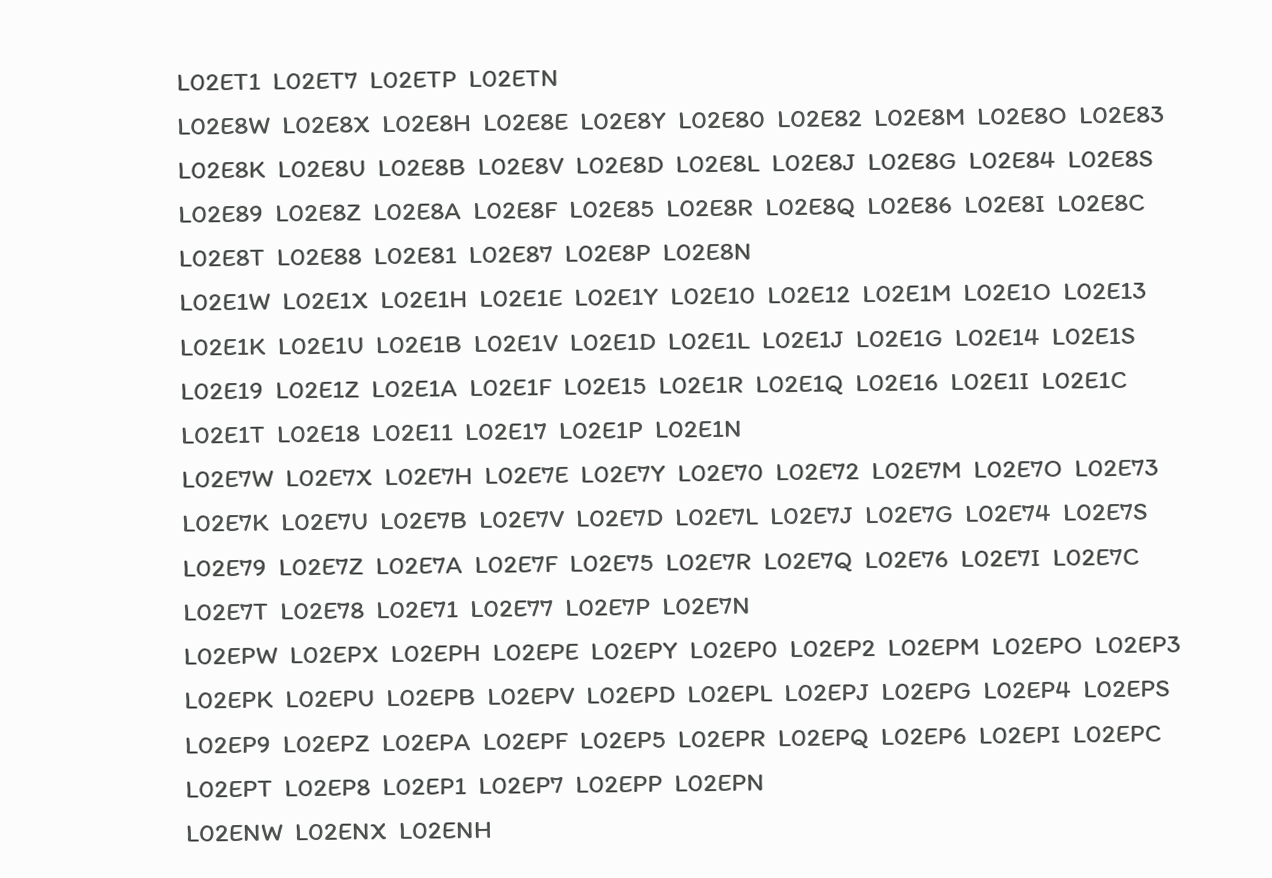L02ET1  L02ET7  L02ETP  L02ETN
L02E8W  L02E8X  L02E8H  L02E8E  L02E8Y  L02E80  L02E82  L02E8M  L02E8O  L02E83  L02E8K  L02E8U  L02E8B  L02E8V  L02E8D  L02E8L  L02E8J  L02E8G  L02E84  L02E8S  L02E89  L02E8Z  L02E8A  L02E8F  L02E85  L02E8R  L02E8Q  L02E86  L02E8I  L02E8C  L02E8T  L02E88  L02E81  L02E87  L02E8P  L02E8N
L02E1W  L02E1X  L02E1H  L02E1E  L02E1Y  L02E10  L02E12  L02E1M  L02E1O  L02E13  L02E1K  L02E1U  L02E1B  L02E1V  L02E1D  L02E1L  L02E1J  L02E1G  L02E14  L02E1S  L02E19  L02E1Z  L02E1A  L02E1F  L02E15  L02E1R  L02E1Q  L02E16  L02E1I  L02E1C  L02E1T  L02E18  L02E11  L02E17  L02E1P  L02E1N
L02E7W  L02E7X  L02E7H  L02E7E  L02E7Y  L02E70  L02E72  L02E7M  L02E7O  L02E73  L02E7K  L02E7U  L02E7B  L02E7V  L02E7D  L02E7L  L02E7J  L02E7G  L02E74  L02E7S  L02E79  L02E7Z  L02E7A  L02E7F  L02E75  L02E7R  L02E7Q  L02E76  L02E7I  L02E7C  L02E7T  L02E78  L02E71  L02E77  L02E7P  L02E7N
L02EPW  L02EPX  L02EPH  L02EPE  L02EPY  L02EP0  L02EP2  L02EPM  L02EPO  L02EP3  L02EPK  L02EPU  L02EPB  L02EPV  L02EPD  L02EPL  L02EPJ  L02EPG  L02EP4  L02EPS  L02EP9  L02EPZ  L02EPA  L02EPF  L02EP5  L02EPR  L02EPQ  L02EP6  L02EPI  L02EPC  L02EPT  L02EP8  L02EP1  L02EP7  L02EPP  L02EPN
L02ENW  L02ENX  L02ENH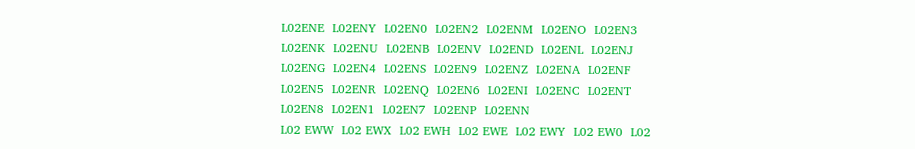L02ENE  L02ENY  L02EN0  L02EN2  L02ENM  L02ENO  L02EN3  L02ENK  L02ENU  L02ENB  L02ENV  L02END  L02ENL  L02ENJ  L02ENG  L02EN4  L02ENS  L02EN9  L02ENZ  L02ENA  L02ENF  L02EN5  L02ENR  L02ENQ  L02EN6  L02ENI  L02ENC  L02ENT  L02EN8  L02EN1  L02EN7  L02ENP  L02ENN
L02 EWW  L02 EWX  L02 EWH  L02 EWE  L02 EWY  L02 EW0  L02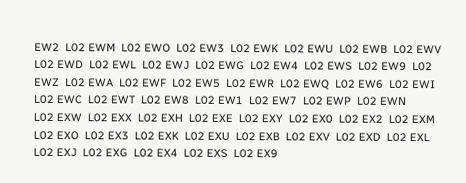EW2  L02 EWM  L02 EWO  L02 EW3  L02 EWK  L02 EWU  L02 EWB  L02 EWV  L02 EWD  L02 EWL  L02 EWJ  L02 EWG  L02 EW4  L02 EWS  L02 EW9  L02 EWZ  L02 EWA  L02 EWF  L02 EW5  L02 EWR  L02 EWQ  L02 EW6  L02 EWI  L02 EWC  L02 EWT  L02 EW8  L02 EW1  L02 EW7  L02 EWP  L02 EWN
L02 EXW  L02 EXX  L02 EXH  L02 EXE  L02 EXY  L02 EX0  L02 EX2  L02 EXM  L02 EXO  L02 EX3  L02 EXK  L02 EXU  L02 EXB  L02 EXV  L02 EXD  L02 EXL  L02 EXJ  L02 EXG  L02 EX4  L02 EXS  L02 EX9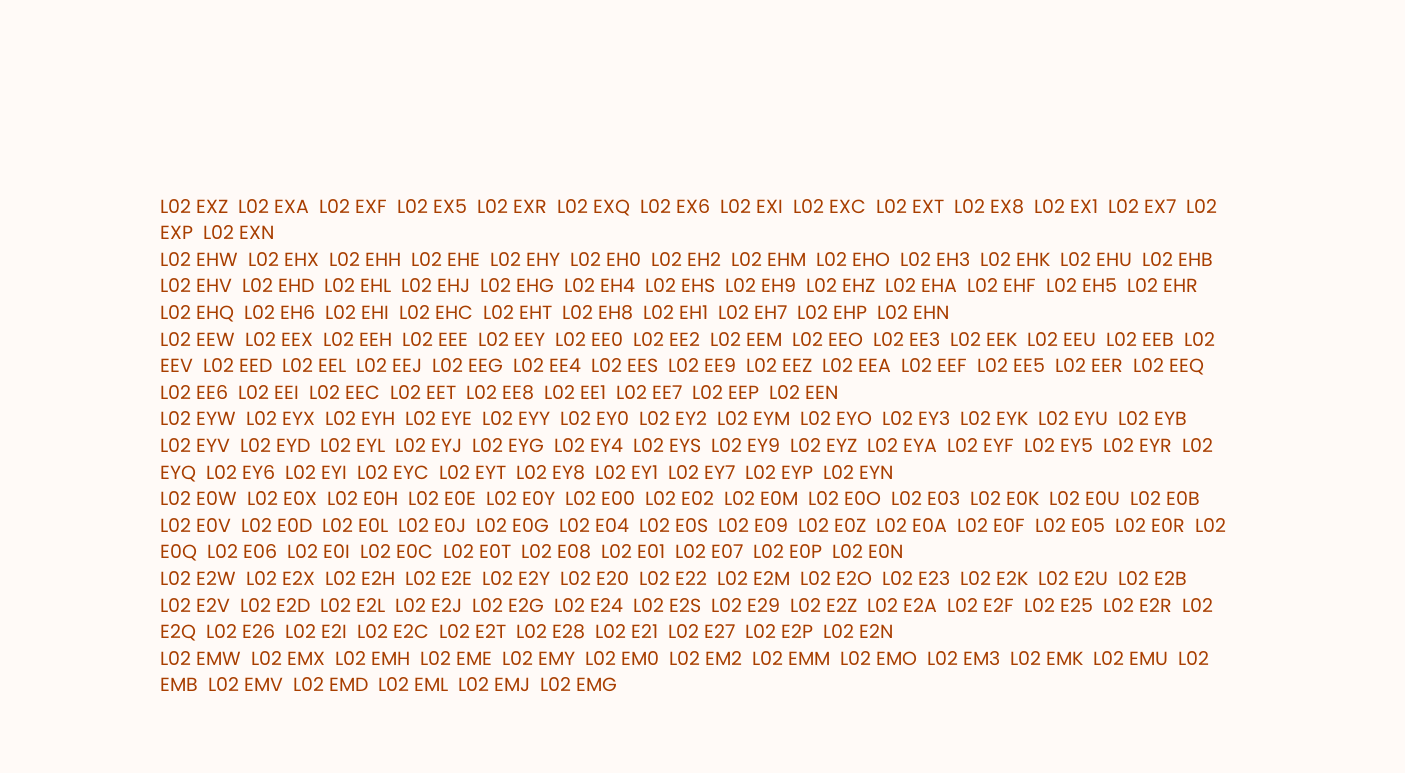L02 EXZ  L02 EXA  L02 EXF  L02 EX5  L02 EXR  L02 EXQ  L02 EX6  L02 EXI  L02 EXC  L02 EXT  L02 EX8  L02 EX1  L02 EX7  L02 EXP  L02 EXN
L02 EHW  L02 EHX  L02 EHH  L02 EHE  L02 EHY  L02 EH0  L02 EH2  L02 EHM  L02 EHO  L02 EH3  L02 EHK  L02 EHU  L02 EHB  L02 EHV  L02 EHD  L02 EHL  L02 EHJ  L02 EHG  L02 EH4  L02 EHS  L02 EH9  L02 EHZ  L02 EHA  L02 EHF  L02 EH5  L02 EHR  L02 EHQ  L02 EH6  L02 EHI  L02 EHC  L02 EHT  L02 EH8  L02 EH1  L02 EH7  L02 EHP  L02 EHN
L02 EEW  L02 EEX  L02 EEH  L02 EEE  L02 EEY  L02 EE0  L02 EE2  L02 EEM  L02 EEO  L02 EE3  L02 EEK  L02 EEU  L02 EEB  L02 EEV  L02 EED  L02 EEL  L02 EEJ  L02 EEG  L02 EE4  L02 EES  L02 EE9  L02 EEZ  L02 EEA  L02 EEF  L02 EE5  L02 EER  L02 EEQ  L02 EE6  L02 EEI  L02 EEC  L02 EET  L02 EE8  L02 EE1  L02 EE7  L02 EEP  L02 EEN
L02 EYW  L02 EYX  L02 EYH  L02 EYE  L02 EYY  L02 EY0  L02 EY2  L02 EYM  L02 EYO  L02 EY3  L02 EYK  L02 EYU  L02 EYB  L02 EYV  L02 EYD  L02 EYL  L02 EYJ  L02 EYG  L02 EY4  L02 EYS  L02 EY9  L02 EYZ  L02 EYA  L02 EYF  L02 EY5  L02 EYR  L02 EYQ  L02 EY6  L02 EYI  L02 EYC  L02 EYT  L02 EY8  L02 EY1  L02 EY7  L02 EYP  L02 EYN
L02 E0W  L02 E0X  L02 E0H  L02 E0E  L02 E0Y  L02 E00  L02 E02  L02 E0M  L02 E0O  L02 E03  L02 E0K  L02 E0U  L02 E0B  L02 E0V  L02 E0D  L02 E0L  L02 E0J  L02 E0G  L02 E04  L02 E0S  L02 E09  L02 E0Z  L02 E0A  L02 E0F  L02 E05  L02 E0R  L02 E0Q  L02 E06  L02 E0I  L02 E0C  L02 E0T  L02 E08  L02 E01  L02 E07  L02 E0P  L02 E0N
L02 E2W  L02 E2X  L02 E2H  L02 E2E  L02 E2Y  L02 E20  L02 E22  L02 E2M  L02 E2O  L02 E23  L02 E2K  L02 E2U  L02 E2B  L02 E2V  L02 E2D  L02 E2L  L02 E2J  L02 E2G  L02 E24  L02 E2S  L02 E29  L02 E2Z  L02 E2A  L02 E2F  L02 E25  L02 E2R  L02 E2Q  L02 E26  L02 E2I  L02 E2C  L02 E2T  L02 E28  L02 E21  L02 E27  L02 E2P  L02 E2N
L02 EMW  L02 EMX  L02 EMH  L02 EME  L02 EMY  L02 EM0  L02 EM2  L02 EMM  L02 EMO  L02 EM3  L02 EMK  L02 EMU  L02 EMB  L02 EMV  L02 EMD  L02 EML  L02 EMJ  L02 EMG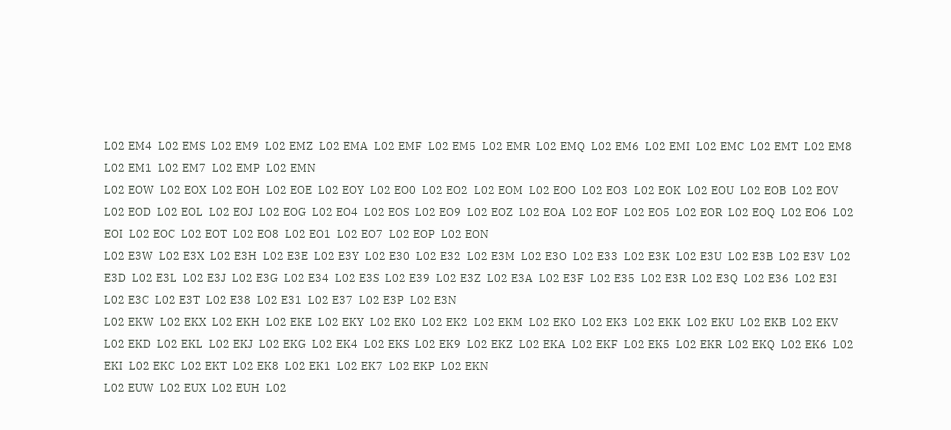L02 EM4  L02 EMS  L02 EM9  L02 EMZ  L02 EMA  L02 EMF  L02 EM5  L02 EMR  L02 EMQ  L02 EM6  L02 EMI  L02 EMC  L02 EMT  L02 EM8  L02 EM1  L02 EM7  L02 EMP  L02 EMN
L02 EOW  L02 EOX  L02 EOH  L02 EOE  L02 EOY  L02 EO0  L02 EO2  L02 EOM  L02 EOO  L02 EO3  L02 EOK  L02 EOU  L02 EOB  L02 EOV  L02 EOD  L02 EOL  L02 EOJ  L02 EOG  L02 EO4  L02 EOS  L02 EO9  L02 EOZ  L02 EOA  L02 EOF  L02 EO5  L02 EOR  L02 EOQ  L02 EO6  L02 EOI  L02 EOC  L02 EOT  L02 EO8  L02 EO1  L02 EO7  L02 EOP  L02 EON
L02 E3W  L02 E3X  L02 E3H  L02 E3E  L02 E3Y  L02 E30  L02 E32  L02 E3M  L02 E3O  L02 E33  L02 E3K  L02 E3U  L02 E3B  L02 E3V  L02 E3D  L02 E3L  L02 E3J  L02 E3G  L02 E34  L02 E3S  L02 E39  L02 E3Z  L02 E3A  L02 E3F  L02 E35  L02 E3R  L02 E3Q  L02 E36  L02 E3I  L02 E3C  L02 E3T  L02 E38  L02 E31  L02 E37  L02 E3P  L02 E3N
L02 EKW  L02 EKX  L02 EKH  L02 EKE  L02 EKY  L02 EK0  L02 EK2  L02 EKM  L02 EKO  L02 EK3  L02 EKK  L02 EKU  L02 EKB  L02 EKV  L02 EKD  L02 EKL  L02 EKJ  L02 EKG  L02 EK4  L02 EKS  L02 EK9  L02 EKZ  L02 EKA  L02 EKF  L02 EK5  L02 EKR  L02 EKQ  L02 EK6  L02 EKI  L02 EKC  L02 EKT  L02 EK8  L02 EK1  L02 EK7  L02 EKP  L02 EKN
L02 EUW  L02 EUX  L02 EUH  L02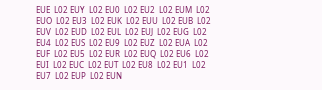EUE  L02 EUY  L02 EU0  L02 EU2  L02 EUM  L02 EUO  L02 EU3  L02 EUK  L02 EUU  L02 EUB  L02 EUV  L02 EUD  L02 EUL  L02 EUJ  L02 EUG  L02 EU4  L02 EUS  L02 EU9  L02 EUZ  L02 EUA  L02 EUF  L02 EU5  L02 EUR  L02 EUQ  L02 EU6  L02 EUI  L02 EUC  L02 EUT  L02 EU8  L02 EU1  L02 EU7  L02 EUP  L02 EUN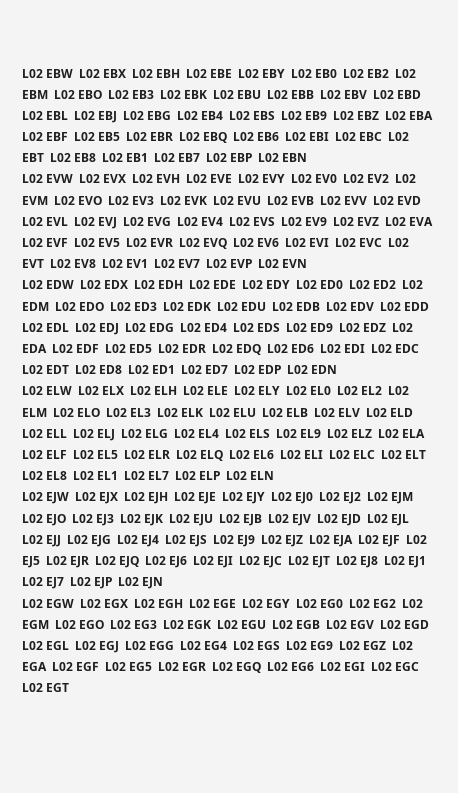L02 EBW  L02 EBX  L02 EBH  L02 EBE  L02 EBY  L02 EB0  L02 EB2  L02 EBM  L02 EBO  L02 EB3  L02 EBK  L02 EBU  L02 EBB  L02 EBV  L02 EBD  L02 EBL  L02 EBJ  L02 EBG  L02 EB4  L02 EBS  L02 EB9  L02 EBZ  L02 EBA  L02 EBF  L02 EB5  L02 EBR  L02 EBQ  L02 EB6  L02 EBI  L02 EBC  L02 EBT  L02 EB8  L02 EB1  L02 EB7  L02 EBP  L02 EBN
L02 EVW  L02 EVX  L02 EVH  L02 EVE  L02 EVY  L02 EV0  L02 EV2  L02 EVM  L02 EVO  L02 EV3  L02 EVK  L02 EVU  L02 EVB  L02 EVV  L02 EVD  L02 EVL  L02 EVJ  L02 EVG  L02 EV4  L02 EVS  L02 EV9  L02 EVZ  L02 EVA  L02 EVF  L02 EV5  L02 EVR  L02 EVQ  L02 EV6  L02 EVI  L02 EVC  L02 EVT  L02 EV8  L02 EV1  L02 EV7  L02 EVP  L02 EVN
L02 EDW  L02 EDX  L02 EDH  L02 EDE  L02 EDY  L02 ED0  L02 ED2  L02 EDM  L02 EDO  L02 ED3  L02 EDK  L02 EDU  L02 EDB  L02 EDV  L02 EDD  L02 EDL  L02 EDJ  L02 EDG  L02 ED4  L02 EDS  L02 ED9  L02 EDZ  L02 EDA  L02 EDF  L02 ED5  L02 EDR  L02 EDQ  L02 ED6  L02 EDI  L02 EDC  L02 EDT  L02 ED8  L02 ED1  L02 ED7  L02 EDP  L02 EDN
L02 ELW  L02 ELX  L02 ELH  L02 ELE  L02 ELY  L02 EL0  L02 EL2  L02 ELM  L02 ELO  L02 EL3  L02 ELK  L02 ELU  L02 ELB  L02 ELV  L02 ELD  L02 ELL  L02 ELJ  L02 ELG  L02 EL4  L02 ELS  L02 EL9  L02 ELZ  L02 ELA  L02 ELF  L02 EL5  L02 ELR  L02 ELQ  L02 EL6  L02 ELI  L02 ELC  L02 ELT  L02 EL8  L02 EL1  L02 EL7  L02 ELP  L02 ELN
L02 EJW  L02 EJX  L02 EJH  L02 EJE  L02 EJY  L02 EJ0  L02 EJ2  L02 EJM  L02 EJO  L02 EJ3  L02 EJK  L02 EJU  L02 EJB  L02 EJV  L02 EJD  L02 EJL  L02 EJJ  L02 EJG  L02 EJ4  L02 EJS  L02 EJ9  L02 EJZ  L02 EJA  L02 EJF  L02 EJ5  L02 EJR  L02 EJQ  L02 EJ6  L02 EJI  L02 EJC  L02 EJT  L02 EJ8  L02 EJ1  L02 EJ7  L02 EJP  L02 EJN
L02 EGW  L02 EGX  L02 EGH  L02 EGE  L02 EGY  L02 EG0  L02 EG2  L02 EGM  L02 EGO  L02 EG3  L02 EGK  L02 EGU  L02 EGB  L02 EGV  L02 EGD  L02 EGL  L02 EGJ  L02 EGG  L02 EG4  L02 EGS  L02 EG9  L02 EGZ  L02 EGA  L02 EGF  L02 EG5  L02 EGR  L02 EGQ  L02 EG6  L02 EGI  L02 EGC  L02 EGT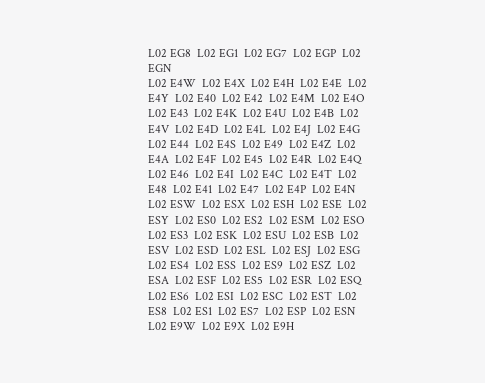L02 EG8  L02 EG1  L02 EG7  L02 EGP  L02 EGN
L02 E4W  L02 E4X  L02 E4H  L02 E4E  L02 E4Y  L02 E40  L02 E42  L02 E4M  L02 E4O  L02 E43  L02 E4K  L02 E4U  L02 E4B  L02 E4V  L02 E4D  L02 E4L  L02 E4J  L02 E4G  L02 E44  L02 E4S  L02 E49  L02 E4Z  L02 E4A  L02 E4F  L02 E45  L02 E4R  L02 E4Q  L02 E46  L02 E4I  L02 E4C  L02 E4T  L02 E48  L02 E41  L02 E47  L02 E4P  L02 E4N
L02 ESW  L02 ESX  L02 ESH  L02 ESE  L02 ESY  L02 ES0  L02 ES2  L02 ESM  L02 ESO  L02 ES3  L02 ESK  L02 ESU  L02 ESB  L02 ESV  L02 ESD  L02 ESL  L02 ESJ  L02 ESG  L02 ES4  L02 ESS  L02 ES9  L02 ESZ  L02 ESA  L02 ESF  L02 ES5  L02 ESR  L02 ESQ  L02 ES6  L02 ESI  L02 ESC  L02 EST  L02 ES8  L02 ES1  L02 ES7  L02 ESP  L02 ESN
L02 E9W  L02 E9X  L02 E9H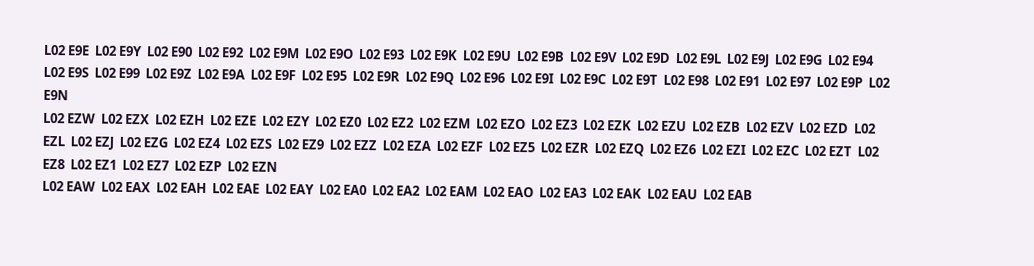L02 E9E  L02 E9Y  L02 E90  L02 E92  L02 E9M  L02 E9O  L02 E93  L02 E9K  L02 E9U  L02 E9B  L02 E9V  L02 E9D  L02 E9L  L02 E9J  L02 E9G  L02 E94  L02 E9S  L02 E99  L02 E9Z  L02 E9A  L02 E9F  L02 E95  L02 E9R  L02 E9Q  L02 E96  L02 E9I  L02 E9C  L02 E9T  L02 E98  L02 E91  L02 E97  L02 E9P  L02 E9N
L02 EZW  L02 EZX  L02 EZH  L02 EZE  L02 EZY  L02 EZ0  L02 EZ2  L02 EZM  L02 EZO  L02 EZ3  L02 EZK  L02 EZU  L02 EZB  L02 EZV  L02 EZD  L02 EZL  L02 EZJ  L02 EZG  L02 EZ4  L02 EZS  L02 EZ9  L02 EZZ  L02 EZA  L02 EZF  L02 EZ5  L02 EZR  L02 EZQ  L02 EZ6  L02 EZI  L02 EZC  L02 EZT  L02 EZ8  L02 EZ1  L02 EZ7  L02 EZP  L02 EZN
L02 EAW  L02 EAX  L02 EAH  L02 EAE  L02 EAY  L02 EA0  L02 EA2  L02 EAM  L02 EAO  L02 EA3  L02 EAK  L02 EAU  L02 EAB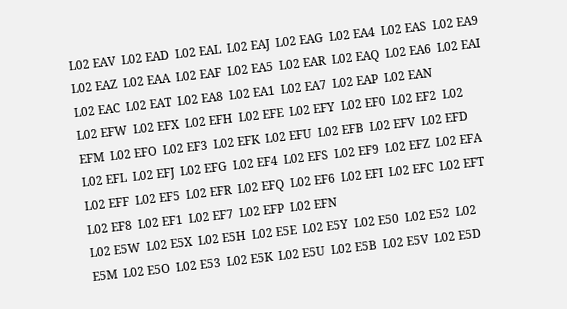L02 EAV  L02 EAD  L02 EAL  L02 EAJ  L02 EAG  L02 EA4  L02 EAS  L02 EA9  L02 EAZ  L02 EAA  L02 EAF  L02 EA5  L02 EAR  L02 EAQ  L02 EA6  L02 EAI  L02 EAC  L02 EAT  L02 EA8  L02 EA1  L02 EA7  L02 EAP  L02 EAN
L02 EFW  L02 EFX  L02 EFH  L02 EFE  L02 EFY  L02 EF0  L02 EF2  L02 EFM  L02 EFO  L02 EF3  L02 EFK  L02 EFU  L02 EFB  L02 EFV  L02 EFD  L02 EFL  L02 EFJ  L02 EFG  L02 EF4  L02 EFS  L02 EF9  L02 EFZ  L02 EFA  L02 EFF  L02 EF5  L02 EFR  L02 EFQ  L02 EF6  L02 EFI  L02 EFC  L02 EFT  L02 EF8  L02 EF1  L02 EF7  L02 EFP  L02 EFN
L02 E5W  L02 E5X  L02 E5H  L02 E5E  L02 E5Y  L02 E50  L02 E52  L02 E5M  L02 E5O  L02 E53  L02 E5K  L02 E5U  L02 E5B  L02 E5V  L02 E5D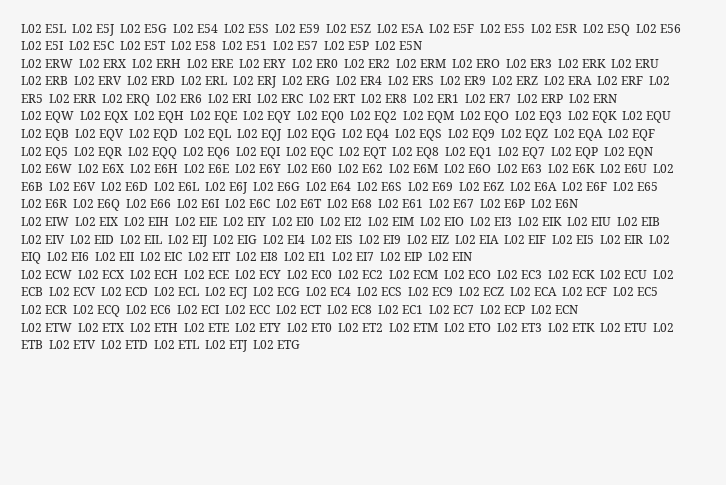L02 E5L  L02 E5J  L02 E5G  L02 E54  L02 E5S  L02 E59  L02 E5Z  L02 E5A  L02 E5F  L02 E55  L02 E5R  L02 E5Q  L02 E56  L02 E5I  L02 E5C  L02 E5T  L02 E58  L02 E51  L02 E57  L02 E5P  L02 E5N
L02 ERW  L02 ERX  L02 ERH  L02 ERE  L02 ERY  L02 ER0  L02 ER2  L02 ERM  L02 ERO  L02 ER3  L02 ERK  L02 ERU  L02 ERB  L02 ERV  L02 ERD  L02 ERL  L02 ERJ  L02 ERG  L02 ER4  L02 ERS  L02 ER9  L02 ERZ  L02 ERA  L02 ERF  L02 ER5  L02 ERR  L02 ERQ  L02 ER6  L02 ERI  L02 ERC  L02 ERT  L02 ER8  L02 ER1  L02 ER7  L02 ERP  L02 ERN
L02 EQW  L02 EQX  L02 EQH  L02 EQE  L02 EQY  L02 EQ0  L02 EQ2  L02 EQM  L02 EQO  L02 EQ3  L02 EQK  L02 EQU  L02 EQB  L02 EQV  L02 EQD  L02 EQL  L02 EQJ  L02 EQG  L02 EQ4  L02 EQS  L02 EQ9  L02 EQZ  L02 EQA  L02 EQF  L02 EQ5  L02 EQR  L02 EQQ  L02 EQ6  L02 EQI  L02 EQC  L02 EQT  L02 EQ8  L02 EQ1  L02 EQ7  L02 EQP  L02 EQN
L02 E6W  L02 E6X  L02 E6H  L02 E6E  L02 E6Y  L02 E60  L02 E62  L02 E6M  L02 E6O  L02 E63  L02 E6K  L02 E6U  L02 E6B  L02 E6V  L02 E6D  L02 E6L  L02 E6J  L02 E6G  L02 E64  L02 E6S  L02 E69  L02 E6Z  L02 E6A  L02 E6F  L02 E65  L02 E6R  L02 E6Q  L02 E66  L02 E6I  L02 E6C  L02 E6T  L02 E68  L02 E61  L02 E67  L02 E6P  L02 E6N
L02 EIW  L02 EIX  L02 EIH  L02 EIE  L02 EIY  L02 EI0  L02 EI2  L02 EIM  L02 EIO  L02 EI3  L02 EIK  L02 EIU  L02 EIB  L02 EIV  L02 EID  L02 EIL  L02 EIJ  L02 EIG  L02 EI4  L02 EIS  L02 EI9  L02 EIZ  L02 EIA  L02 EIF  L02 EI5  L02 EIR  L02 EIQ  L02 EI6  L02 EII  L02 EIC  L02 EIT  L02 EI8  L02 EI1  L02 EI7  L02 EIP  L02 EIN
L02 ECW  L02 ECX  L02 ECH  L02 ECE  L02 ECY  L02 EC0  L02 EC2  L02 ECM  L02 ECO  L02 EC3  L02 ECK  L02 ECU  L02 ECB  L02 ECV  L02 ECD  L02 ECL  L02 ECJ  L02 ECG  L02 EC4  L02 ECS  L02 EC9  L02 ECZ  L02 ECA  L02 ECF  L02 EC5  L02 ECR  L02 ECQ  L02 EC6  L02 ECI  L02 ECC  L02 ECT  L02 EC8  L02 EC1  L02 EC7  L02 ECP  L02 ECN
L02 ETW  L02 ETX  L02 ETH  L02 ETE  L02 ETY  L02 ET0  L02 ET2  L02 ETM  L02 ETO  L02 ET3  L02 ETK  L02 ETU  L02 ETB  L02 ETV  L02 ETD  L02 ETL  L02 ETJ  L02 ETG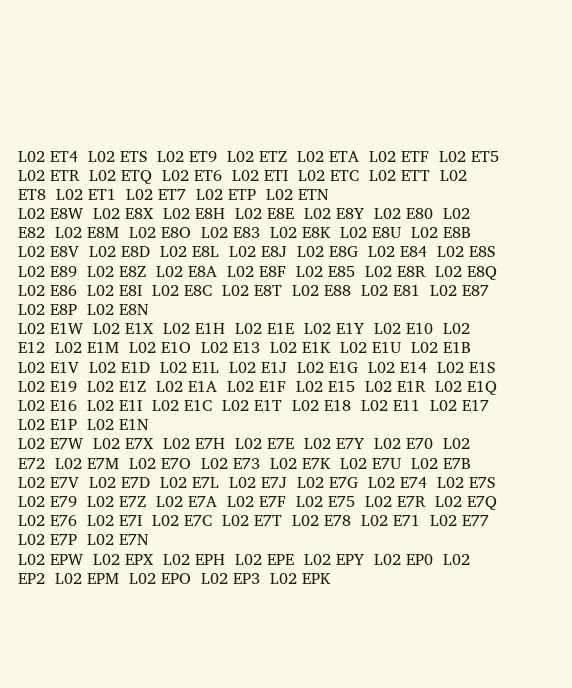L02 ET4  L02 ETS  L02 ET9  L02 ETZ  L02 ETA  L02 ETF  L02 ET5  L02 ETR  L02 ETQ  L02 ET6  L02 ETI  L02 ETC  L02 ETT  L02 ET8  L02 ET1  L02 ET7  L02 ETP  L02 ETN
L02 E8W  L02 E8X  L02 E8H  L02 E8E  L02 E8Y  L02 E80  L02 E82  L02 E8M  L02 E8O  L02 E83  L02 E8K  L02 E8U  L02 E8B  L02 E8V  L02 E8D  L02 E8L  L02 E8J  L02 E8G  L02 E84  L02 E8S  L02 E89  L02 E8Z  L02 E8A  L02 E8F  L02 E85  L02 E8R  L02 E8Q  L02 E86  L02 E8I  L02 E8C  L02 E8T  L02 E88  L02 E81  L02 E87  L02 E8P  L02 E8N
L02 E1W  L02 E1X  L02 E1H  L02 E1E  L02 E1Y  L02 E10  L02 E12  L02 E1M  L02 E1O  L02 E13  L02 E1K  L02 E1U  L02 E1B  L02 E1V  L02 E1D  L02 E1L  L02 E1J  L02 E1G  L02 E14  L02 E1S  L02 E19  L02 E1Z  L02 E1A  L02 E1F  L02 E15  L02 E1R  L02 E1Q  L02 E16  L02 E1I  L02 E1C  L02 E1T  L02 E18  L02 E11  L02 E17  L02 E1P  L02 E1N
L02 E7W  L02 E7X  L02 E7H  L02 E7E  L02 E7Y  L02 E70  L02 E72  L02 E7M  L02 E7O  L02 E73  L02 E7K  L02 E7U  L02 E7B  L02 E7V  L02 E7D  L02 E7L  L02 E7J  L02 E7G  L02 E74  L02 E7S  L02 E79  L02 E7Z  L02 E7A  L02 E7F  L02 E75  L02 E7R  L02 E7Q  L02 E76  L02 E7I  L02 E7C  L02 E7T  L02 E78  L02 E71  L02 E77  L02 E7P  L02 E7N
L02 EPW  L02 EPX  L02 EPH  L02 EPE  L02 EPY  L02 EP0  L02 EP2  L02 EPM  L02 EPO  L02 EP3  L02 EPK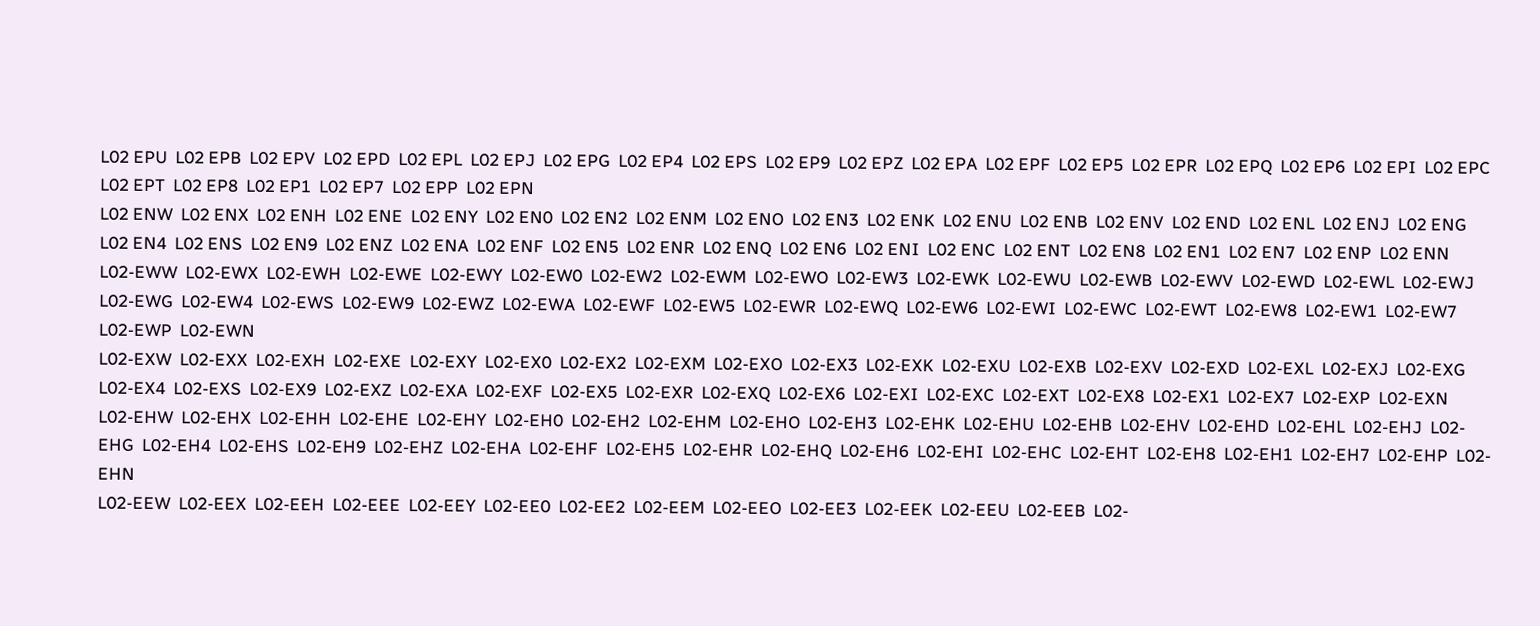L02 EPU  L02 EPB  L02 EPV  L02 EPD  L02 EPL  L02 EPJ  L02 EPG  L02 EP4  L02 EPS  L02 EP9  L02 EPZ  L02 EPA  L02 EPF  L02 EP5  L02 EPR  L02 EPQ  L02 EP6  L02 EPI  L02 EPC  L02 EPT  L02 EP8  L02 EP1  L02 EP7  L02 EPP  L02 EPN
L02 ENW  L02 ENX  L02 ENH  L02 ENE  L02 ENY  L02 EN0  L02 EN2  L02 ENM  L02 ENO  L02 EN3  L02 ENK  L02 ENU  L02 ENB  L02 ENV  L02 END  L02 ENL  L02 ENJ  L02 ENG  L02 EN4  L02 ENS  L02 EN9  L02 ENZ  L02 ENA  L02 ENF  L02 EN5  L02 ENR  L02 ENQ  L02 EN6  L02 ENI  L02 ENC  L02 ENT  L02 EN8  L02 EN1  L02 EN7  L02 ENP  L02 ENN
L02-EWW  L02-EWX  L02-EWH  L02-EWE  L02-EWY  L02-EW0  L02-EW2  L02-EWM  L02-EWO  L02-EW3  L02-EWK  L02-EWU  L02-EWB  L02-EWV  L02-EWD  L02-EWL  L02-EWJ  L02-EWG  L02-EW4  L02-EWS  L02-EW9  L02-EWZ  L02-EWA  L02-EWF  L02-EW5  L02-EWR  L02-EWQ  L02-EW6  L02-EWI  L02-EWC  L02-EWT  L02-EW8  L02-EW1  L02-EW7  L02-EWP  L02-EWN
L02-EXW  L02-EXX  L02-EXH  L02-EXE  L02-EXY  L02-EX0  L02-EX2  L02-EXM  L02-EXO  L02-EX3  L02-EXK  L02-EXU  L02-EXB  L02-EXV  L02-EXD  L02-EXL  L02-EXJ  L02-EXG  L02-EX4  L02-EXS  L02-EX9  L02-EXZ  L02-EXA  L02-EXF  L02-EX5  L02-EXR  L02-EXQ  L02-EX6  L02-EXI  L02-EXC  L02-EXT  L02-EX8  L02-EX1  L02-EX7  L02-EXP  L02-EXN
L02-EHW  L02-EHX  L02-EHH  L02-EHE  L02-EHY  L02-EH0  L02-EH2  L02-EHM  L02-EHO  L02-EH3  L02-EHK  L02-EHU  L02-EHB  L02-EHV  L02-EHD  L02-EHL  L02-EHJ  L02-EHG  L02-EH4  L02-EHS  L02-EH9  L02-EHZ  L02-EHA  L02-EHF  L02-EH5  L02-EHR  L02-EHQ  L02-EH6  L02-EHI  L02-EHC  L02-EHT  L02-EH8  L02-EH1  L02-EH7  L02-EHP  L02-EHN
L02-EEW  L02-EEX  L02-EEH  L02-EEE  L02-EEY  L02-EE0  L02-EE2  L02-EEM  L02-EEO  L02-EE3  L02-EEK  L02-EEU  L02-EEB  L02-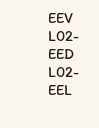EEV  L02-EED  L02-EEL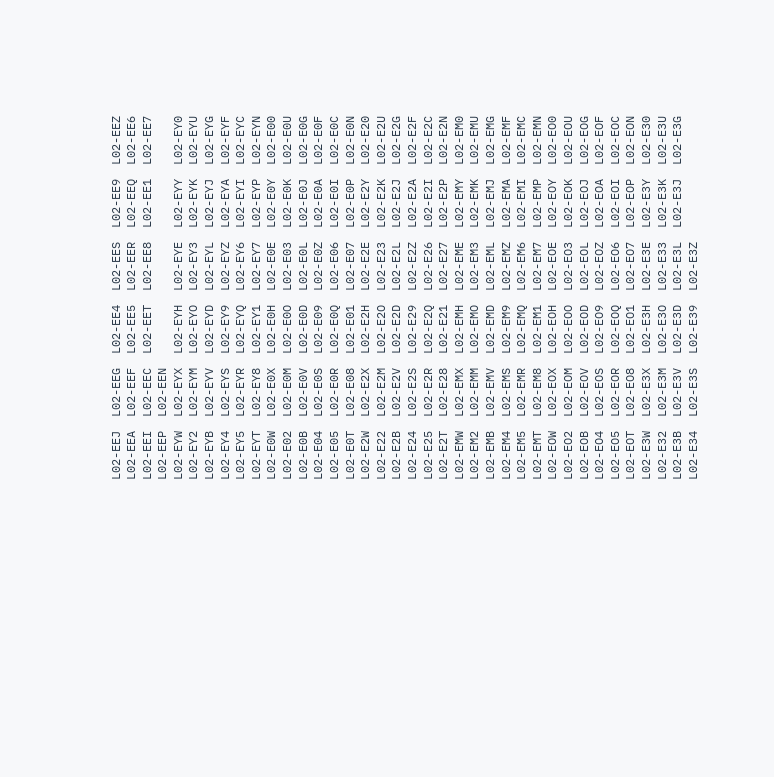L02-EEJ  L02-EEG  L02-EE4  L02-EES  L02-EE9  L02-EEZ  L02-EEA  L02-EEF  L02-EE5  L02-EER  L02-EEQ  L02-EE6  L02-EEI  L02-EEC  L02-EET  L02-EE8  L02-EE1  L02-EE7  L02-EEP  L02-EEN
L02-EYW  L02-EYX  L02-EYH  L02-EYE  L02-EYY  L02-EY0  L02-EY2  L02-EYM  L02-EYO  L02-EY3  L02-EYK  L02-EYU  L02-EYB  L02-EYV  L02-EYD  L02-EYL  L02-EYJ  L02-EYG  L02-EY4  L02-EYS  L02-EY9  L02-EYZ  L02-EYA  L02-EYF  L02-EY5  L02-EYR  L02-EYQ  L02-EY6  L02-EYI  L02-EYC  L02-EYT  L02-EY8  L02-EY1  L02-EY7  L02-EYP  L02-EYN
L02-E0W  L02-E0X  L02-E0H  L02-E0E  L02-E0Y  L02-E00  L02-E02  L02-E0M  L02-E0O  L02-E03  L02-E0K  L02-E0U  L02-E0B  L02-E0V  L02-E0D  L02-E0L  L02-E0J  L02-E0G  L02-E04  L02-E0S  L02-E09  L02-E0Z  L02-E0A  L02-E0F  L02-E05  L02-E0R  L02-E0Q  L02-E06  L02-E0I  L02-E0C  L02-E0T  L02-E08  L02-E01  L02-E07  L02-E0P  L02-E0N
L02-E2W  L02-E2X  L02-E2H  L02-E2E  L02-E2Y  L02-E20  L02-E22  L02-E2M  L02-E2O  L02-E23  L02-E2K  L02-E2U  L02-E2B  L02-E2V  L02-E2D  L02-E2L  L02-E2J  L02-E2G  L02-E24  L02-E2S  L02-E29  L02-E2Z  L02-E2A  L02-E2F  L02-E25  L02-E2R  L02-E2Q  L02-E26  L02-E2I  L02-E2C  L02-E2T  L02-E28  L02-E21  L02-E27  L02-E2P  L02-E2N
L02-EMW  L02-EMX  L02-EMH  L02-EME  L02-EMY  L02-EM0  L02-EM2  L02-EMM  L02-EMO  L02-EM3  L02-EMK  L02-EMU  L02-EMB  L02-EMV  L02-EMD  L02-EML  L02-EMJ  L02-EMG  L02-EM4  L02-EMS  L02-EM9  L02-EMZ  L02-EMA  L02-EMF  L02-EM5  L02-EMR  L02-EMQ  L02-EM6  L02-EMI  L02-EMC  L02-EMT  L02-EM8  L02-EM1  L02-EM7  L02-EMP  L02-EMN
L02-EOW  L02-EOX  L02-EOH  L02-EOE  L02-EOY  L02-EO0  L02-EO2  L02-EOM  L02-EOO  L02-EO3  L02-EOK  L02-EOU  L02-EOB  L02-EOV  L02-EOD  L02-EOL  L02-EOJ  L02-EOG  L02-EO4  L02-EOS  L02-EO9  L02-EOZ  L02-EOA  L02-EOF  L02-EO5  L02-EOR  L02-EOQ  L02-EO6  L02-EOI  L02-EOC  L02-EOT  L02-EO8  L02-EO1  L02-EO7  L02-EOP  L02-EON
L02-E3W  L02-E3X  L02-E3H  L02-E3E  L02-E3Y  L02-E30  L02-E32  L02-E3M  L02-E3O  L02-E33  L02-E3K  L02-E3U  L02-E3B  L02-E3V  L02-E3D  L02-E3L  L02-E3J  L02-E3G  L02-E34  L02-E3S  L02-E39  L02-E3Z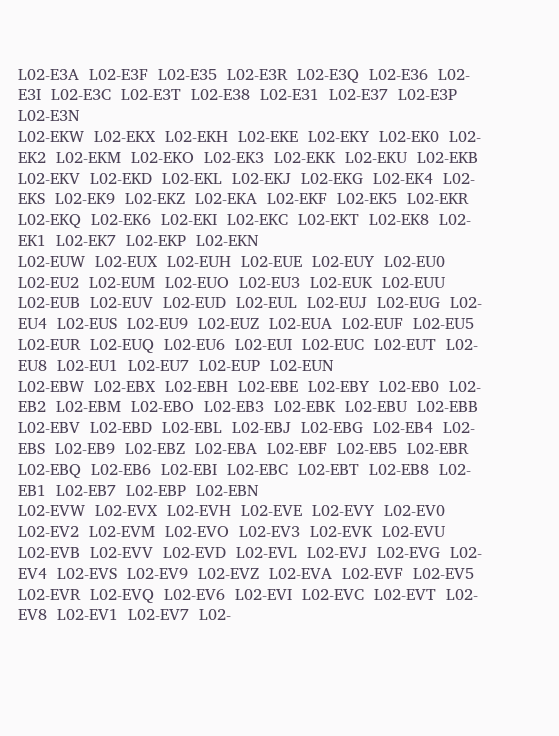L02-E3A  L02-E3F  L02-E35  L02-E3R  L02-E3Q  L02-E36  L02-E3I  L02-E3C  L02-E3T  L02-E38  L02-E31  L02-E37  L02-E3P  L02-E3N
L02-EKW  L02-EKX  L02-EKH  L02-EKE  L02-EKY  L02-EK0  L02-EK2  L02-EKM  L02-EKO  L02-EK3  L02-EKK  L02-EKU  L02-EKB  L02-EKV  L02-EKD  L02-EKL  L02-EKJ  L02-EKG  L02-EK4  L02-EKS  L02-EK9  L02-EKZ  L02-EKA  L02-EKF  L02-EK5  L02-EKR  L02-EKQ  L02-EK6  L02-EKI  L02-EKC  L02-EKT  L02-EK8  L02-EK1  L02-EK7  L02-EKP  L02-EKN
L02-EUW  L02-EUX  L02-EUH  L02-EUE  L02-EUY  L02-EU0  L02-EU2  L02-EUM  L02-EUO  L02-EU3  L02-EUK  L02-EUU  L02-EUB  L02-EUV  L02-EUD  L02-EUL  L02-EUJ  L02-EUG  L02-EU4  L02-EUS  L02-EU9  L02-EUZ  L02-EUA  L02-EUF  L02-EU5  L02-EUR  L02-EUQ  L02-EU6  L02-EUI  L02-EUC  L02-EUT  L02-EU8  L02-EU1  L02-EU7  L02-EUP  L02-EUN
L02-EBW  L02-EBX  L02-EBH  L02-EBE  L02-EBY  L02-EB0  L02-EB2  L02-EBM  L02-EBO  L02-EB3  L02-EBK  L02-EBU  L02-EBB  L02-EBV  L02-EBD  L02-EBL  L02-EBJ  L02-EBG  L02-EB4  L02-EBS  L02-EB9  L02-EBZ  L02-EBA  L02-EBF  L02-EB5  L02-EBR  L02-EBQ  L02-EB6  L02-EBI  L02-EBC  L02-EBT  L02-EB8  L02-EB1  L02-EB7  L02-EBP  L02-EBN
L02-EVW  L02-EVX  L02-EVH  L02-EVE  L02-EVY  L02-EV0  L02-EV2  L02-EVM  L02-EVO  L02-EV3  L02-EVK  L02-EVU  L02-EVB  L02-EVV  L02-EVD  L02-EVL  L02-EVJ  L02-EVG  L02-EV4  L02-EVS  L02-EV9  L02-EVZ  L02-EVA  L02-EVF  L02-EV5  L02-EVR  L02-EVQ  L02-EV6  L02-EVI  L02-EVC  L02-EVT  L02-EV8  L02-EV1  L02-EV7  L02-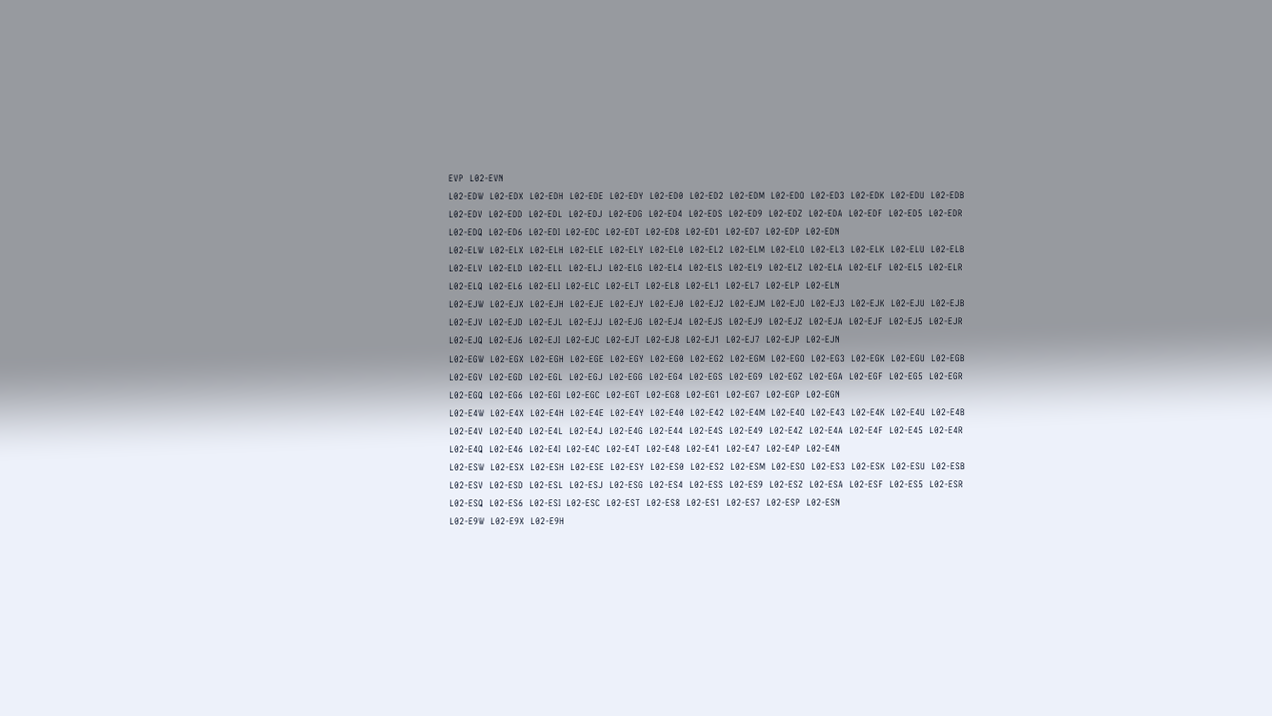EVP  L02-EVN
L02-EDW  L02-EDX  L02-EDH  L02-EDE  L02-EDY  L02-ED0  L02-ED2  L02-EDM  L02-EDO  L02-ED3  L02-EDK  L02-EDU  L02-EDB  L02-EDV  L02-EDD  L02-EDL  L02-EDJ  L02-EDG  L02-ED4  L02-EDS  L02-ED9  L02-EDZ  L02-EDA  L02-EDF  L02-ED5  L02-EDR  L02-EDQ  L02-ED6  L02-EDI  L02-EDC  L02-EDT  L02-ED8  L02-ED1  L02-ED7  L02-EDP  L02-EDN
L02-ELW  L02-ELX  L02-ELH  L02-ELE  L02-ELY  L02-EL0  L02-EL2  L02-ELM  L02-ELO  L02-EL3  L02-ELK  L02-ELU  L02-ELB  L02-ELV  L02-ELD  L02-ELL  L02-ELJ  L02-ELG  L02-EL4  L02-ELS  L02-EL9  L02-ELZ  L02-ELA  L02-ELF  L02-EL5  L02-ELR  L02-ELQ  L02-EL6  L02-ELI  L02-ELC  L02-ELT  L02-EL8  L02-EL1  L02-EL7  L02-ELP  L02-ELN
L02-EJW  L02-EJX  L02-EJH  L02-EJE  L02-EJY  L02-EJ0  L02-EJ2  L02-EJM  L02-EJO  L02-EJ3  L02-EJK  L02-EJU  L02-EJB  L02-EJV  L02-EJD  L02-EJL  L02-EJJ  L02-EJG  L02-EJ4  L02-EJS  L02-EJ9  L02-EJZ  L02-EJA  L02-EJF  L02-EJ5  L02-EJR  L02-EJQ  L02-EJ6  L02-EJI  L02-EJC  L02-EJT  L02-EJ8  L02-EJ1  L02-EJ7  L02-EJP  L02-EJN
L02-EGW  L02-EGX  L02-EGH  L02-EGE  L02-EGY  L02-EG0  L02-EG2  L02-EGM  L02-EGO  L02-EG3  L02-EGK  L02-EGU  L02-EGB  L02-EGV  L02-EGD  L02-EGL  L02-EGJ  L02-EGG  L02-EG4  L02-EGS  L02-EG9  L02-EGZ  L02-EGA  L02-EGF  L02-EG5  L02-EGR  L02-EGQ  L02-EG6  L02-EGI  L02-EGC  L02-EGT  L02-EG8  L02-EG1  L02-EG7  L02-EGP  L02-EGN
L02-E4W  L02-E4X  L02-E4H  L02-E4E  L02-E4Y  L02-E40  L02-E42  L02-E4M  L02-E4O  L02-E43  L02-E4K  L02-E4U  L02-E4B  L02-E4V  L02-E4D  L02-E4L  L02-E4J  L02-E4G  L02-E44  L02-E4S  L02-E49  L02-E4Z  L02-E4A  L02-E4F  L02-E45  L02-E4R  L02-E4Q  L02-E46  L02-E4I  L02-E4C  L02-E4T  L02-E48  L02-E41  L02-E47  L02-E4P  L02-E4N
L02-ESW  L02-ESX  L02-ESH  L02-ESE  L02-ESY  L02-ES0  L02-ES2  L02-ESM  L02-ESO  L02-ES3  L02-ESK  L02-ESU  L02-ESB  L02-ESV  L02-ESD  L02-ESL  L02-ESJ  L02-ESG  L02-ES4  L02-ESS  L02-ES9  L02-ESZ  L02-ESA  L02-ESF  L02-ES5  L02-ESR  L02-ESQ  L02-ES6  L02-ESI  L02-ESC  L02-EST  L02-ES8  L02-ES1  L02-ES7  L02-ESP  L02-ESN
L02-E9W  L02-E9X  L02-E9H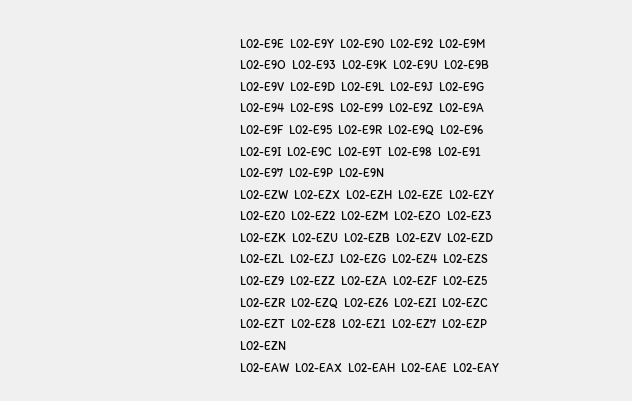L02-E9E  L02-E9Y  L02-E90  L02-E92  L02-E9M  L02-E9O  L02-E93  L02-E9K  L02-E9U  L02-E9B  L02-E9V  L02-E9D  L02-E9L  L02-E9J  L02-E9G  L02-E94  L02-E9S  L02-E99  L02-E9Z  L02-E9A  L02-E9F  L02-E95  L02-E9R  L02-E9Q  L02-E96  L02-E9I  L02-E9C  L02-E9T  L02-E98  L02-E91  L02-E97  L02-E9P  L02-E9N
L02-EZW  L02-EZX  L02-EZH  L02-EZE  L02-EZY  L02-EZ0  L02-EZ2  L02-EZM  L02-EZO  L02-EZ3  L02-EZK  L02-EZU  L02-EZB  L02-EZV  L02-EZD  L02-EZL  L02-EZJ  L02-EZG  L02-EZ4  L02-EZS  L02-EZ9  L02-EZZ  L02-EZA  L02-EZF  L02-EZ5  L02-EZR  L02-EZQ  L02-EZ6  L02-EZI  L02-EZC  L02-EZT  L02-EZ8  L02-EZ1  L02-EZ7  L02-EZP  L02-EZN
L02-EAW  L02-EAX  L02-EAH  L02-EAE  L02-EAY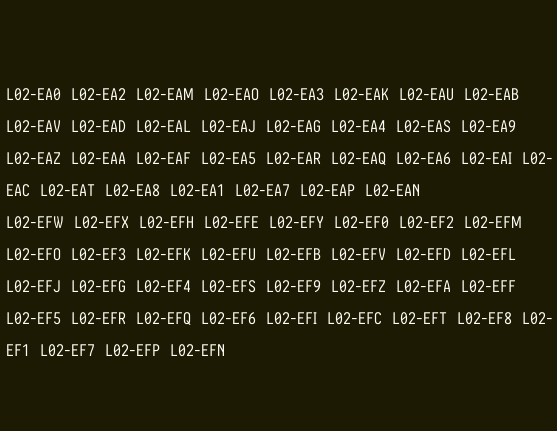L02-EA0  L02-EA2  L02-EAM  L02-EAO  L02-EA3  L02-EAK  L02-EAU  L02-EAB  L02-EAV  L02-EAD  L02-EAL  L02-EAJ  L02-EAG  L02-EA4  L02-EAS  L02-EA9  L02-EAZ  L02-EAA  L02-EAF  L02-EA5  L02-EAR  L02-EAQ  L02-EA6  L02-EAI  L02-EAC  L02-EAT  L02-EA8  L02-EA1  L02-EA7  L02-EAP  L02-EAN
L02-EFW  L02-EFX  L02-EFH  L02-EFE  L02-EFY  L02-EF0  L02-EF2  L02-EFM  L02-EFO  L02-EF3  L02-EFK  L02-EFU  L02-EFB  L02-EFV  L02-EFD  L02-EFL  L02-EFJ  L02-EFG  L02-EF4  L02-EFS  L02-EF9  L02-EFZ  L02-EFA  L02-EFF  L02-EF5  L02-EFR  L02-EFQ  L02-EF6  L02-EFI  L02-EFC  L02-EFT  L02-EF8  L02-EF1  L02-EF7  L02-EFP  L02-EFN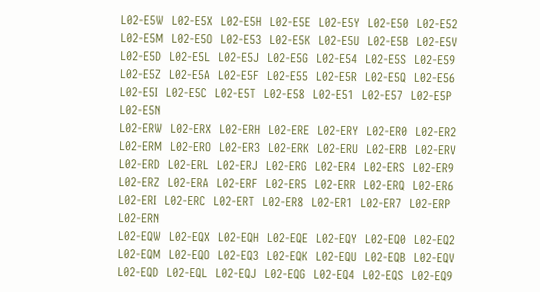L02-E5W  L02-E5X  L02-E5H  L02-E5E  L02-E5Y  L02-E50  L02-E52  L02-E5M  L02-E5O  L02-E53  L02-E5K  L02-E5U  L02-E5B  L02-E5V  L02-E5D  L02-E5L  L02-E5J  L02-E5G  L02-E54  L02-E5S  L02-E59  L02-E5Z  L02-E5A  L02-E5F  L02-E55  L02-E5R  L02-E5Q  L02-E56  L02-E5I  L02-E5C  L02-E5T  L02-E58  L02-E51  L02-E57  L02-E5P  L02-E5N
L02-ERW  L02-ERX  L02-ERH  L02-ERE  L02-ERY  L02-ER0  L02-ER2  L02-ERM  L02-ERO  L02-ER3  L02-ERK  L02-ERU  L02-ERB  L02-ERV  L02-ERD  L02-ERL  L02-ERJ  L02-ERG  L02-ER4  L02-ERS  L02-ER9  L02-ERZ  L02-ERA  L02-ERF  L02-ER5  L02-ERR  L02-ERQ  L02-ER6  L02-ERI  L02-ERC  L02-ERT  L02-ER8  L02-ER1  L02-ER7  L02-ERP  L02-ERN
L02-EQW  L02-EQX  L02-EQH  L02-EQE  L02-EQY  L02-EQ0  L02-EQ2  L02-EQM  L02-EQO  L02-EQ3  L02-EQK  L02-EQU  L02-EQB  L02-EQV  L02-EQD  L02-EQL  L02-EQJ  L02-EQG  L02-EQ4  L02-EQS  L02-EQ9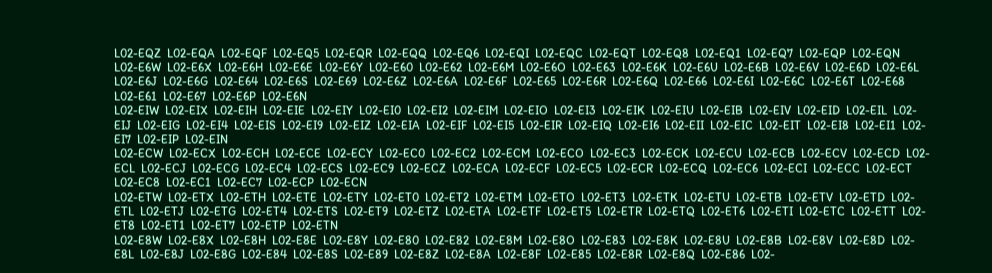L02-EQZ  L02-EQA  L02-EQF  L02-EQ5  L02-EQR  L02-EQQ  L02-EQ6  L02-EQI  L02-EQC  L02-EQT  L02-EQ8  L02-EQ1  L02-EQ7  L02-EQP  L02-EQN
L02-E6W  L02-E6X  L02-E6H  L02-E6E  L02-E6Y  L02-E60  L02-E62  L02-E6M  L02-E6O  L02-E63  L02-E6K  L02-E6U  L02-E6B  L02-E6V  L02-E6D  L02-E6L  L02-E6J  L02-E6G  L02-E64  L02-E6S  L02-E69  L02-E6Z  L02-E6A  L02-E6F  L02-E65  L02-E6R  L02-E6Q  L02-E66  L02-E6I  L02-E6C  L02-E6T  L02-E68  L02-E61  L02-E67  L02-E6P  L02-E6N
L02-EIW  L02-EIX  L02-EIH  L02-EIE  L02-EIY  L02-EI0  L02-EI2  L02-EIM  L02-EIO  L02-EI3  L02-EIK  L02-EIU  L02-EIB  L02-EIV  L02-EID  L02-EIL  L02-EIJ  L02-EIG  L02-EI4  L02-EIS  L02-EI9  L02-EIZ  L02-EIA  L02-EIF  L02-EI5  L02-EIR  L02-EIQ  L02-EI6  L02-EII  L02-EIC  L02-EIT  L02-EI8  L02-EI1  L02-EI7  L02-EIP  L02-EIN
L02-ECW  L02-ECX  L02-ECH  L02-ECE  L02-ECY  L02-EC0  L02-EC2  L02-ECM  L02-ECO  L02-EC3  L02-ECK  L02-ECU  L02-ECB  L02-ECV  L02-ECD  L02-ECL  L02-ECJ  L02-ECG  L02-EC4  L02-ECS  L02-EC9  L02-ECZ  L02-ECA  L02-ECF  L02-EC5  L02-ECR  L02-ECQ  L02-EC6  L02-ECI  L02-ECC  L02-ECT  L02-EC8  L02-EC1  L02-EC7  L02-ECP  L02-ECN
L02-ETW  L02-ETX  L02-ETH  L02-ETE  L02-ETY  L02-ET0  L02-ET2  L02-ETM  L02-ETO  L02-ET3  L02-ETK  L02-ETU  L02-ETB  L02-ETV  L02-ETD  L02-ETL  L02-ETJ  L02-ETG  L02-ET4  L02-ETS  L02-ET9  L02-ETZ  L02-ETA  L02-ETF  L02-ET5  L02-ETR  L02-ETQ  L02-ET6  L02-ETI  L02-ETC  L02-ETT  L02-ET8  L02-ET1  L02-ET7  L02-ETP  L02-ETN
L02-E8W  L02-E8X  L02-E8H  L02-E8E  L02-E8Y  L02-E80  L02-E82  L02-E8M  L02-E8O  L02-E83  L02-E8K  L02-E8U  L02-E8B  L02-E8V  L02-E8D  L02-E8L  L02-E8J  L02-E8G  L02-E84  L02-E8S  L02-E89  L02-E8Z  L02-E8A  L02-E8F  L02-E85  L02-E8R  L02-E8Q  L02-E86  L02-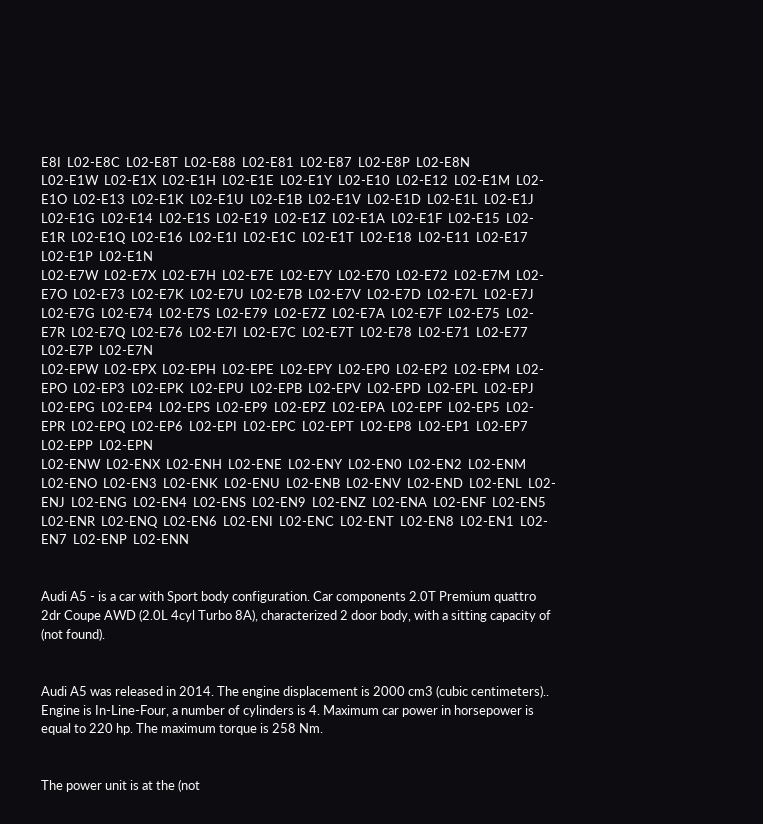E8I  L02-E8C  L02-E8T  L02-E88  L02-E81  L02-E87  L02-E8P  L02-E8N
L02-E1W  L02-E1X  L02-E1H  L02-E1E  L02-E1Y  L02-E10  L02-E12  L02-E1M  L02-E1O  L02-E13  L02-E1K  L02-E1U  L02-E1B  L02-E1V  L02-E1D  L02-E1L  L02-E1J  L02-E1G  L02-E14  L02-E1S  L02-E19  L02-E1Z  L02-E1A  L02-E1F  L02-E15  L02-E1R  L02-E1Q  L02-E16  L02-E1I  L02-E1C  L02-E1T  L02-E18  L02-E11  L02-E17  L02-E1P  L02-E1N
L02-E7W  L02-E7X  L02-E7H  L02-E7E  L02-E7Y  L02-E70  L02-E72  L02-E7M  L02-E7O  L02-E73  L02-E7K  L02-E7U  L02-E7B  L02-E7V  L02-E7D  L02-E7L  L02-E7J  L02-E7G  L02-E74  L02-E7S  L02-E79  L02-E7Z  L02-E7A  L02-E7F  L02-E75  L02-E7R  L02-E7Q  L02-E76  L02-E7I  L02-E7C  L02-E7T  L02-E78  L02-E71  L02-E77  L02-E7P  L02-E7N
L02-EPW  L02-EPX  L02-EPH  L02-EPE  L02-EPY  L02-EP0  L02-EP2  L02-EPM  L02-EPO  L02-EP3  L02-EPK  L02-EPU  L02-EPB  L02-EPV  L02-EPD  L02-EPL  L02-EPJ  L02-EPG  L02-EP4  L02-EPS  L02-EP9  L02-EPZ  L02-EPA  L02-EPF  L02-EP5  L02-EPR  L02-EPQ  L02-EP6  L02-EPI  L02-EPC  L02-EPT  L02-EP8  L02-EP1  L02-EP7  L02-EPP  L02-EPN
L02-ENW  L02-ENX  L02-ENH  L02-ENE  L02-ENY  L02-EN0  L02-EN2  L02-ENM  L02-ENO  L02-EN3  L02-ENK  L02-ENU  L02-ENB  L02-ENV  L02-END  L02-ENL  L02-ENJ  L02-ENG  L02-EN4  L02-ENS  L02-EN9  L02-ENZ  L02-ENA  L02-ENF  L02-EN5  L02-ENR  L02-ENQ  L02-EN6  L02-ENI  L02-ENC  L02-ENT  L02-EN8  L02-EN1  L02-EN7  L02-ENP  L02-ENN


Audi A5 - is a car with Sport body configuration. Car components 2.0T Premium quattro 2dr Coupe AWD (2.0L 4cyl Turbo 8A), characterized 2 door body, with a sitting capacity of (not found).


Audi A5 was released in 2014. The engine displacement is 2000 cm3 (cubic centimeters).. Engine is In-Line-Four, a number of cylinders is 4. Maximum car power in horsepower is equal to 220 hp. The maximum torque is 258 Nm.


The power unit is at the (not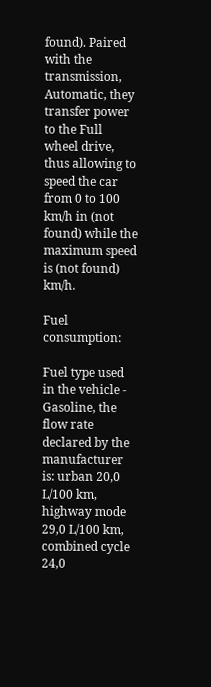found). Paired with the transmission, Automatic, they transfer power to the Full wheel drive, thus allowing to speed the car from 0 to 100 km/h in (not found) while the maximum speed is (not found) km/h.

Fuel consumption:

Fuel type used in the vehicle - Gasoline, the flow rate declared by the manufacturer is: urban 20,0 L/100 km, highway mode 29,0 L/100 km, combined cycle 24,0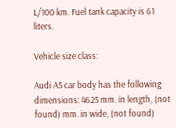L/100 km. Fuel tank capacity is 61 liters.

Vehicle size class:

Audi A5 car body has the following dimensions: 4625 mm. in length, (not found) mm. in wide, (not found)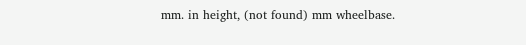mm. in height, (not found) mm wheelbase.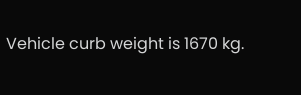Vehicle curb weight is 1670 kg.